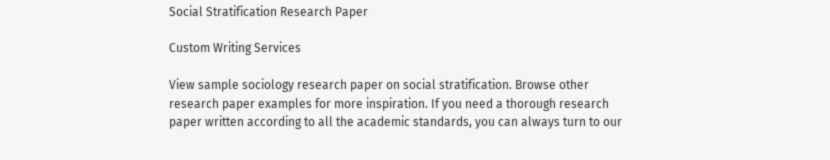Social Stratification Research Paper

Custom Writing Services

View sample sociology research paper on social stratification. Browse other research paper examples for more inspiration. If you need a thorough research paper written according to all the academic standards, you can always turn to our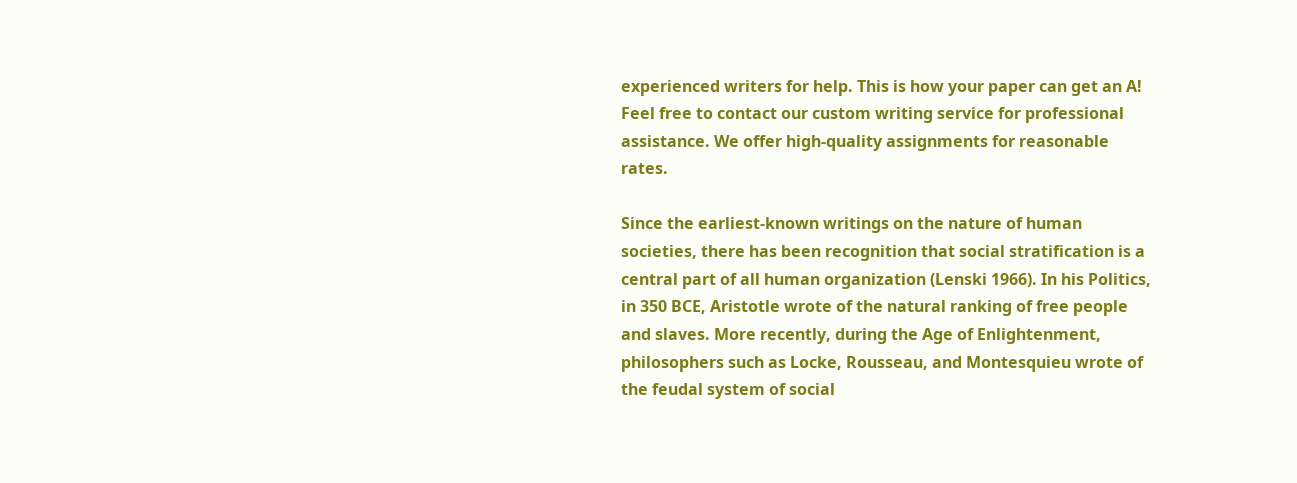experienced writers for help. This is how your paper can get an A! Feel free to contact our custom writing service for professional assistance. We offer high-quality assignments for reasonable rates.

Since the earliest-known writings on the nature of human societies, there has been recognition that social stratification is a central part of all human organization (Lenski 1966). In his Politics, in 350 BCE, Aristotle wrote of the natural ranking of free people and slaves. More recently, during the Age of Enlightenment, philosophers such as Locke, Rousseau, and Montesquieu wrote of the feudal system of social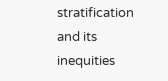stratification and its inequities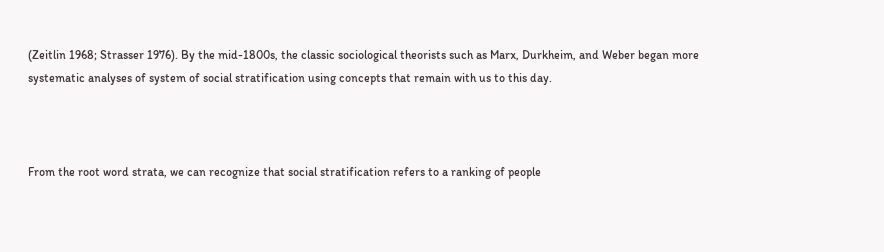(Zeitlin 1968; Strasser 1976). By the mid-1800s, the classic sociological theorists such as Marx, Durkheim, and Weber began more systematic analyses of system of social stratification using concepts that remain with us to this day.



From the root word strata, we can recognize that social stratification refers to a ranking of people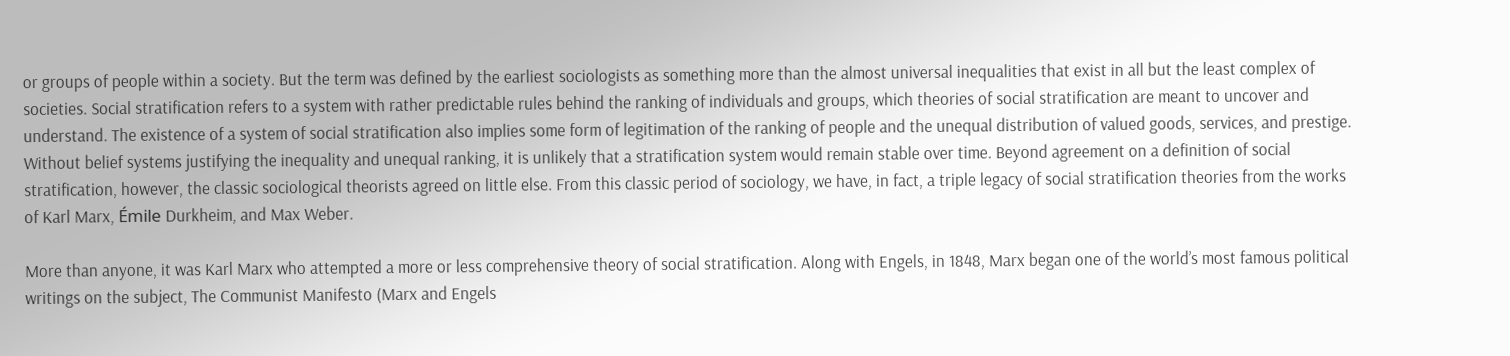or groups of people within a society. But the term was defined by the earliest sociologists as something more than the almost universal inequalities that exist in all but the least complex of societies. Social stratification refers to a system with rather predictable rules behind the ranking of individuals and groups, which theories of social stratification are meant to uncover and understand. The existence of a system of social stratification also implies some form of legitimation of the ranking of people and the unequal distribution of valued goods, services, and prestige. Without belief systems justifying the inequality and unequal ranking, it is unlikely that a stratification system would remain stable over time. Beyond agreement on a definition of social stratification, however, the classic sociological theorists agreed on little else. From this classic period of sociology, we have, in fact, a triple legacy of social stratification theories from the works of Karl Marx, Émile Durkheim, and Max Weber.

More than anyone, it was Karl Marx who attempted a more or less comprehensive theory of social stratification. Along with Engels, in 1848, Marx began one of the world’s most famous political writings on the subject, The Communist Manifesto (Marx and Engels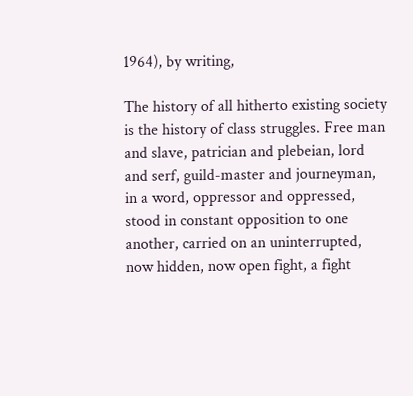1964), by writing,

The history of all hitherto existing society is the history of class struggles. Free man and slave, patrician and plebeian, lord and serf, guild-master and journeyman, in a word, oppressor and oppressed, stood in constant opposition to one another, carried on an uninterrupted, now hidden, now open fight, a fight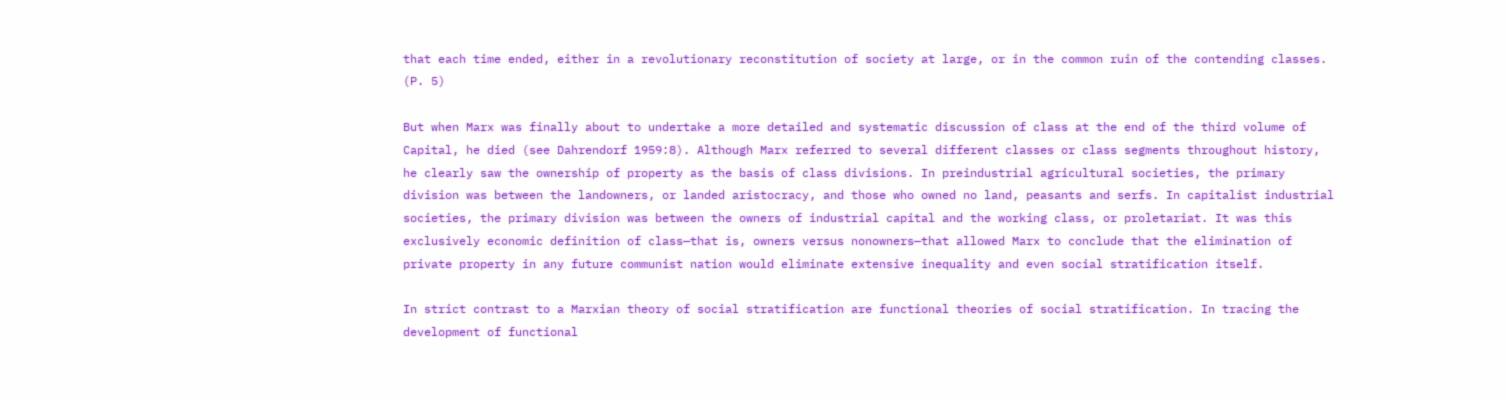that each time ended, either in a revolutionary reconstitution of society at large, or in the common ruin of the contending classes. (P. 5)

But when Marx was finally about to undertake a more detailed and systematic discussion of class at the end of the third volume of Capital, he died (see Dahrendorf 1959:8). Although Marx referred to several different classes or class segments throughout history, he clearly saw the ownership of property as the basis of class divisions. In preindustrial agricultural societies, the primary division was between the landowners, or landed aristocracy, and those who owned no land, peasants and serfs. In capitalist industrial societies, the primary division was between the owners of industrial capital and the working class, or proletariat. It was this exclusively economic definition of class—that is, owners versus nonowners—that allowed Marx to conclude that the elimination of private property in any future communist nation would eliminate extensive inequality and even social stratification itself.

In strict contrast to a Marxian theory of social stratification are functional theories of social stratification. In tracing the development of functional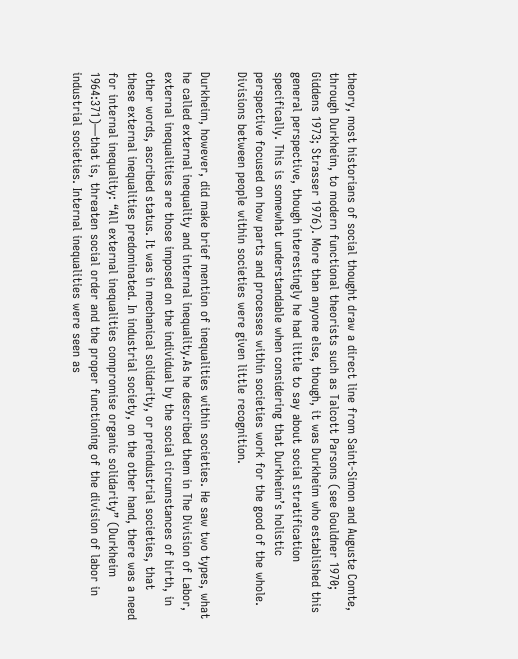theory, most historians of social thought draw a direct line from Saint-Simon and Auguste Comte, through Durkheim, to modern functional theorists such as Talcott Parsons (see Gouldner 1970; Giddens 1973; Strasser 1976). More than anyone else, though, it was Durkheim who established this general perspective, though interestingly he had little to say about social stratification specifically. This is somewhat understandable when considering that Durkheim’s holistic perspective focused on how parts and processes within societies work for the good of the whole. Divisions between people within societies were given little recognition.

Durkheim, however, did make brief mention of inequalities within societies. He saw two types, what he called external inequality and internal inequality.As he described them in The Division of Labor, external inequalities are those imposed on the individual by the social circumstances of birth, in other words, ascribed status. It was in mechanical solidarity, or preindustrial societies, that these external inequalities predominated. In industrial society, on the other hand, there was a need for internal inequality: “All external inequalities compromise organic solidarity” (Durkheim 1964:371)—that is, threaten social order and the proper functioning of the division of labor in industrial societies. Internal inequalities were seen as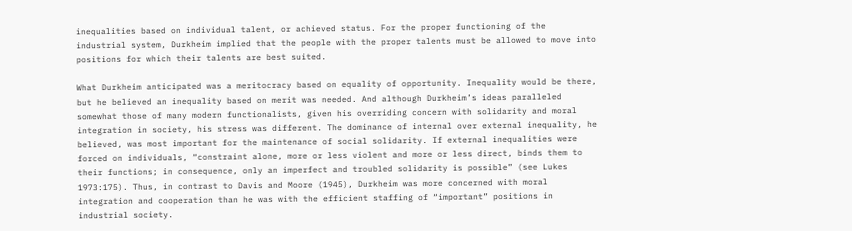inequalities based on individual talent, or achieved status. For the proper functioning of the industrial system, Durkheim implied that the people with the proper talents must be allowed to move into positions for which their talents are best suited.

What Durkheim anticipated was a meritocracy based on equality of opportunity. Inequality would be there, but he believed an inequality based on merit was needed. And although Durkheim’s ideas paralleled somewhat those of many modern functionalists, given his overriding concern with solidarity and moral integration in society, his stress was different. The dominance of internal over external inequality, he believed, was most important for the maintenance of social solidarity. If external inequalities were forced on individuals, “constraint alone, more or less violent and more or less direct, binds them to their functions; in consequence, only an imperfect and troubled solidarity is possible” (see Lukes 1973:175). Thus, in contrast to Davis and Moore (1945), Durkheim was more concerned with moral integration and cooperation than he was with the efficient staffing of “important” positions in industrial society.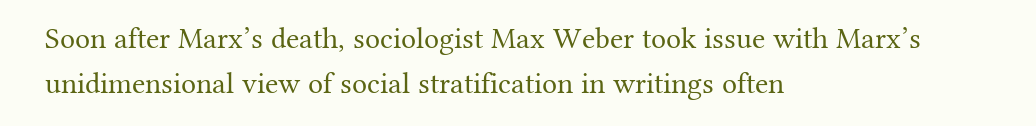Soon after Marx’s death, sociologist Max Weber took issue with Marx’s unidimensional view of social stratification in writings often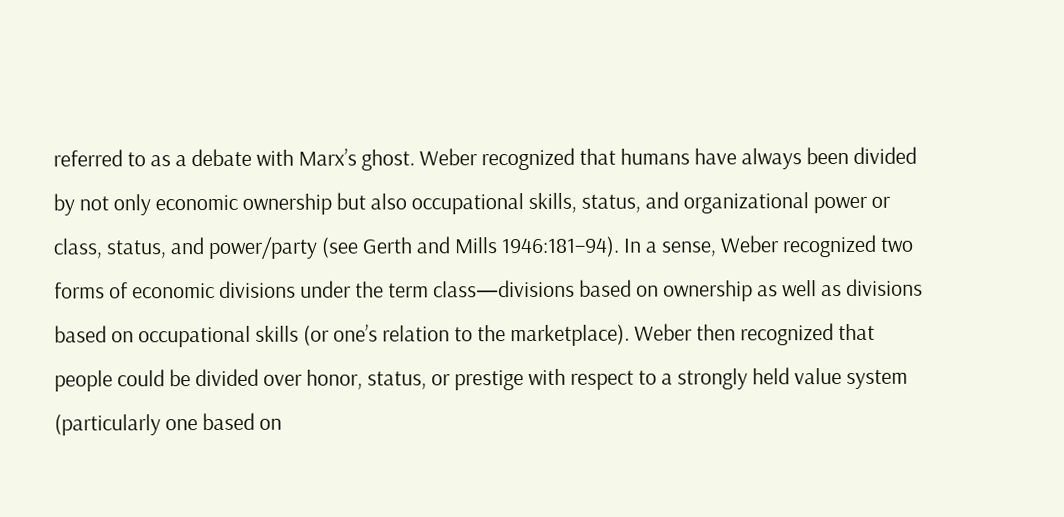referred to as a debate with Marx’s ghost. Weber recognized that humans have always been divided by not only economic ownership but also occupational skills, status, and organizational power or class, status, and power/party (see Gerth and Mills 1946:181–94). In a sense, Weber recognized two forms of economic divisions under the term class—divisions based on ownership as well as divisions based on occupational skills (or one’s relation to the marketplace). Weber then recognized that people could be divided over honor, status, or prestige with respect to a strongly held value system (particularly one based on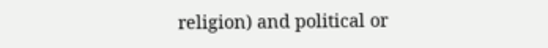religion) and political or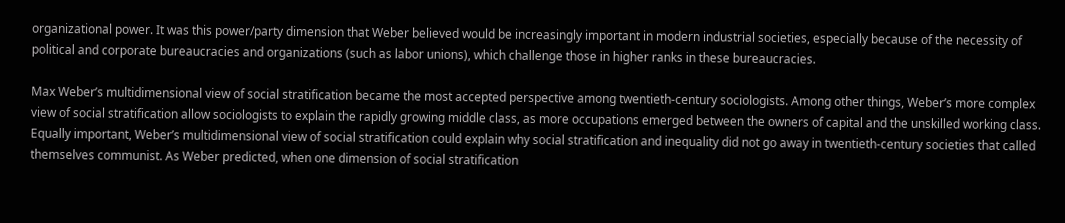organizational power. It was this power/party dimension that Weber believed would be increasingly important in modern industrial societies, especially because of the necessity of political and corporate bureaucracies and organizations (such as labor unions), which challenge those in higher ranks in these bureaucracies.

Max Weber’s multidimensional view of social stratification became the most accepted perspective among twentieth-century sociologists. Among other things, Weber’s more complex view of social stratification allow sociologists to explain the rapidly growing middle class, as more occupations emerged between the owners of capital and the unskilled working class. Equally important, Weber’s multidimensional view of social stratification could explain why social stratification and inequality did not go away in twentieth-century societies that called themselves communist. As Weber predicted, when one dimension of social stratification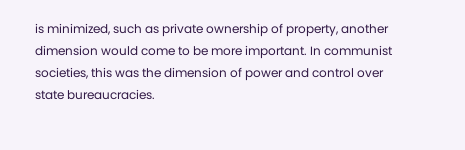is minimized, such as private ownership of property, another dimension would come to be more important. In communist societies, this was the dimension of power and control over state bureaucracies.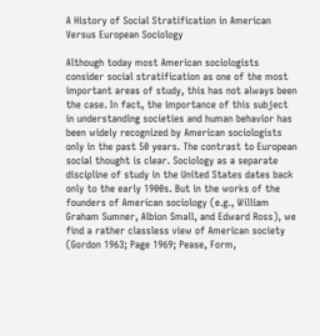A History of Social Stratification in American  Versus European Sociology

Although today most American sociologists consider social stratification as one of the most important areas of study, this has not always been the case. In fact, the importance of this subject in understanding societies and human behavior has been widely recognized by American sociologists only in the past 50 years. The contrast to European social thought is clear. Sociology as a separate discipline of study in the United States dates back only to the early 1900s. But in the works of the founders of American sociology (e.g., William Graham Sumner, Albion Small, and Edward Ross), we find a rather classless view of American society (Gordon 1963; Page 1969; Pease, Form,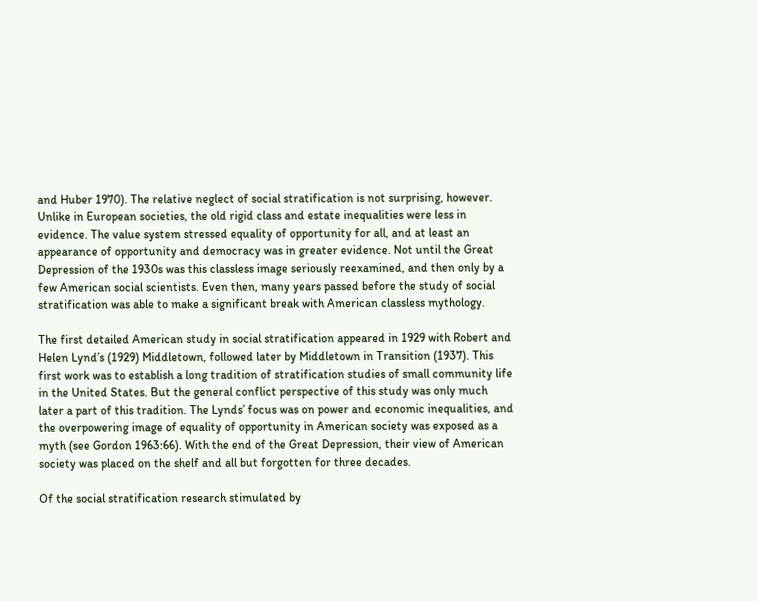and Huber 1970). The relative neglect of social stratification is not surprising, however. Unlike in European societies, the old rigid class and estate inequalities were less in evidence. The value system stressed equality of opportunity for all, and at least an appearance of opportunity and democracy was in greater evidence. Not until the Great Depression of the 1930s was this classless image seriously reexamined, and then only by a few American social scientists. Even then, many years passed before the study of social stratification was able to make a significant break with American classless mythology.

The first detailed American study in social stratification appeared in 1929 with Robert and Helen Lynd’s (1929) Middletown, followed later by Middletown in Transition (1937). This first work was to establish a long tradition of stratification studies of small community life in the United States. But the general conflict perspective of this study was only much later a part of this tradition. The Lynds’ focus was on power and economic inequalities, and the overpowering image of equality of opportunity in American society was exposed as a myth (see Gordon 1963:66). With the end of the Great Depression, their view of American society was placed on the shelf and all but forgotten for three decades.

Of the social stratification research stimulated by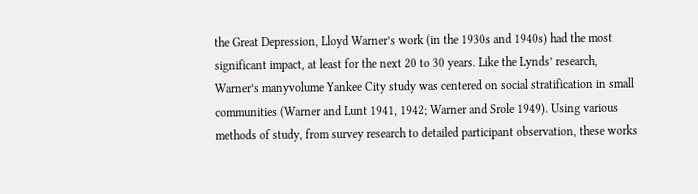the Great Depression, Lloyd Warner’s work (in the 1930s and 1940s) had the most significant impact, at least for the next 20 to 30 years. Like the Lynds’ research, Warner’s manyvolume Yankee City study was centered on social stratification in small communities (Warner and Lunt 1941, 1942; Warner and Srole 1949). Using various methods of study, from survey research to detailed participant observation, these works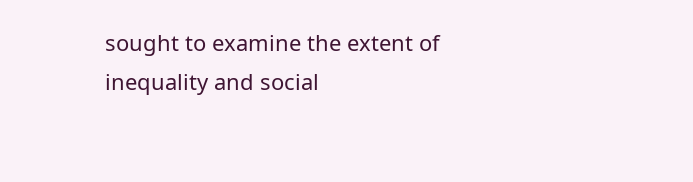sought to examine the extent of inequality and social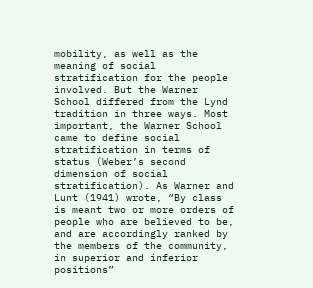mobility, as well as the meaning of social stratification for the people involved. But the Warner School differed from the Lynd tradition in three ways. Most important, the Warner School came to define social stratification in terms of status (Weber’s second dimension of social stratification). As Warner and Lunt (1941) wrote, “By class is meant two or more orders of people who are believed to be, and are accordingly ranked by the members of the community, in superior and inferior positions”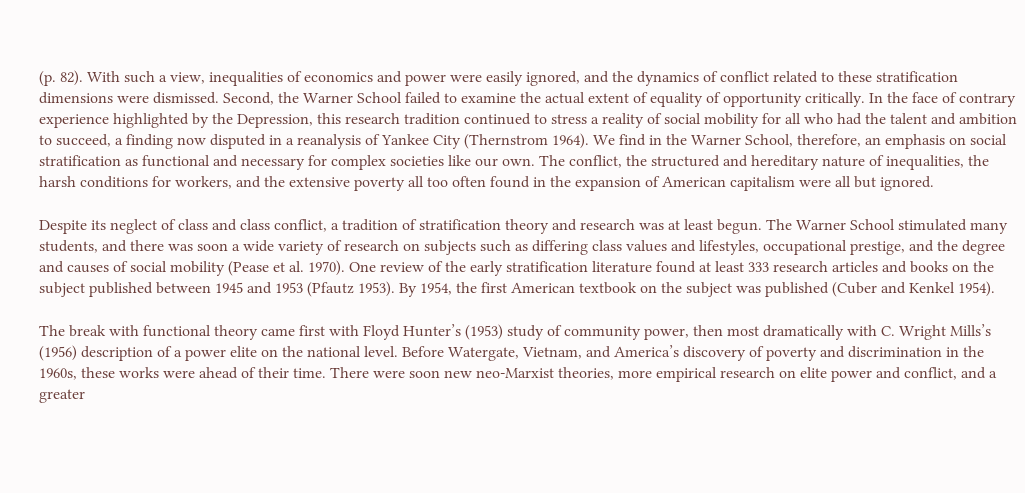(p. 82). With such a view, inequalities of economics and power were easily ignored, and the dynamics of conflict related to these stratification dimensions were dismissed. Second, the Warner School failed to examine the actual extent of equality of opportunity critically. In the face of contrary experience highlighted by the Depression, this research tradition continued to stress a reality of social mobility for all who had the talent and ambition to succeed, a finding now disputed in a reanalysis of Yankee City (Thernstrom 1964). We find in the Warner School, therefore, an emphasis on social stratification as functional and necessary for complex societies like our own. The conflict, the structured and hereditary nature of inequalities, the harsh conditions for workers, and the extensive poverty all too often found in the expansion of American capitalism were all but ignored.

Despite its neglect of class and class conflict, a tradition of stratification theory and research was at least begun. The Warner School stimulated many students, and there was soon a wide variety of research on subjects such as differing class values and lifestyles, occupational prestige, and the degree and causes of social mobility (Pease et al. 1970). One review of the early stratification literature found at least 333 research articles and books on the subject published between 1945 and 1953 (Pfautz 1953). By 1954, the first American textbook on the subject was published (Cuber and Kenkel 1954).

The break with functional theory came first with Floyd Hunter’s (1953) study of community power, then most dramatically with C. Wright Mills’s (1956) description of a power elite on the national level. Before Watergate, Vietnam, and America’s discovery of poverty and discrimination in the 1960s, these works were ahead of their time. There were soon new neo-Marxist theories, more empirical research on elite power and conflict, and a greater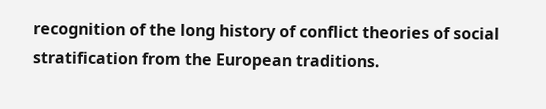recognition of the long history of conflict theories of social stratification from the European traditions.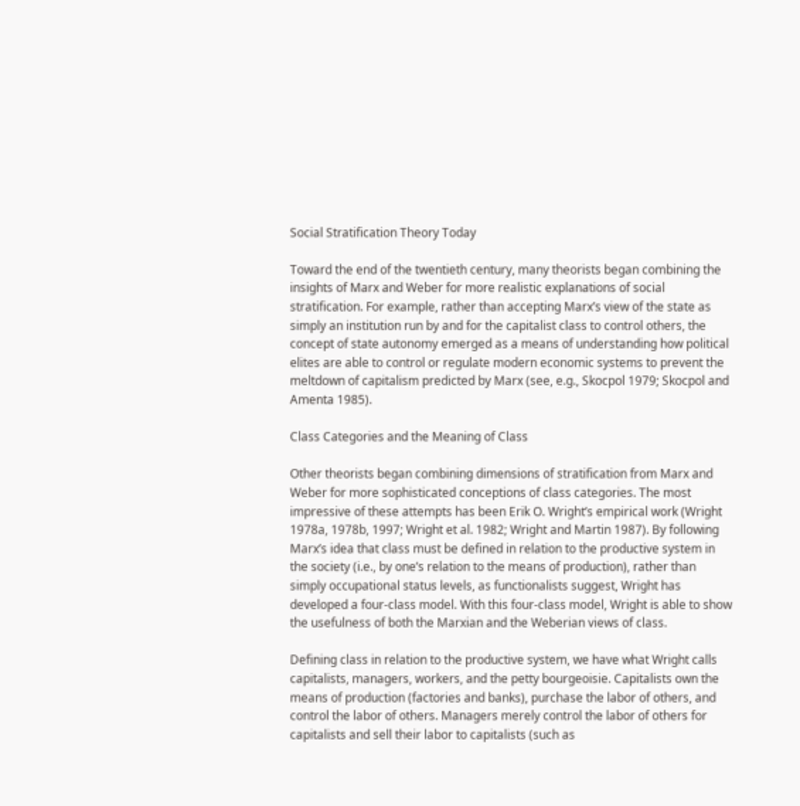Social Stratification Theory Today

Toward the end of the twentieth century, many theorists began combining the insights of Marx and Weber for more realistic explanations of social stratification. For example, rather than accepting Marx’s view of the state as simply an institution run by and for the capitalist class to control others, the concept of state autonomy emerged as a means of understanding how political elites are able to control or regulate modern economic systems to prevent the meltdown of capitalism predicted by Marx (see, e.g., Skocpol 1979; Skocpol and Amenta 1985).

Class Categories and the Meaning of Class

Other theorists began combining dimensions of stratification from Marx and Weber for more sophisticated conceptions of class categories. The most impressive of these attempts has been Erik O. Wright’s empirical work (Wright 1978a, 1978b, 1997; Wright et al. 1982; Wright and Martin 1987). By following Marx’s idea that class must be defined in relation to the productive system in the society (i.e., by one’s relation to the means of production), rather than simply occupational status levels, as functionalists suggest, Wright has developed a four-class model. With this four-class model, Wright is able to show the usefulness of both the Marxian and the Weberian views of class.

Defining class in relation to the productive system, we have what Wright calls capitalists, managers, workers, and the petty bourgeoisie. Capitalists own the means of production (factories and banks), purchase the labor of others, and control the labor of others. Managers merely control the labor of others for capitalists and sell their labor to capitalists (such as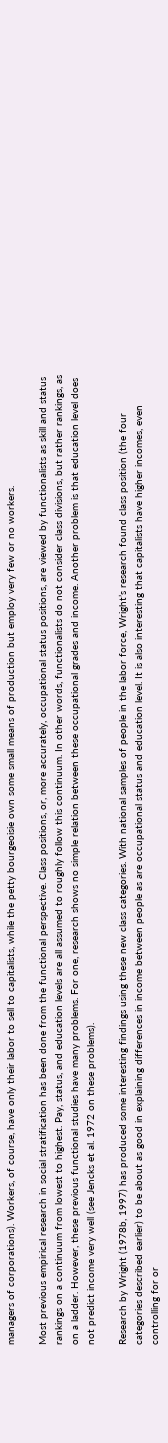managers of corporations). Workers, of course, have only their labor to sell to capitalists, while the petty bourgeoisie own some small means of production but employ very few or no workers.

Most previous empirical research in social stratification has been done from the functional perspective. Class positions, or, more accurately, occupational status positions, are viewed by functionalists as skill and status rankings on a continuum from lowest to highest. Pay, status, and education levels are all assumed to roughly follow this continuum. In other words, functionalists do not consider class divisions, but rather rankings, as on a ladder. However, these previous functional studies have many problems. For one, research shows no simple relation between these occupational grades and income. Another problem is that education level does not predict income very well (see Jencks et al. 1972 on these problems).

Research by Wright (1978b, 1997) has produced some interesting findings using these new class categories. With national samples of people in the labor force, Wright’s research found class position (the four categories described earlier) to be about as good in explaining differences in income between people as are occupational status and education level. It is also interesting that capitalists have higher incomes, even controlling for or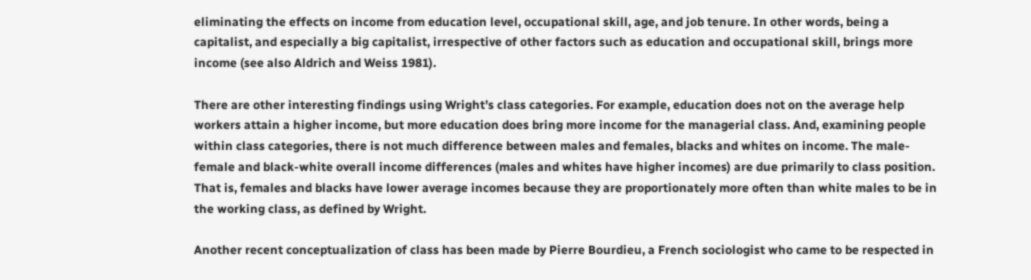eliminating the effects on income from education level, occupational skill, age, and job tenure. In other words, being a capitalist, and especially a big capitalist, irrespective of other factors such as education and occupational skill, brings more income (see also Aldrich and Weiss 1981).

There are other interesting findings using Wright’s class categories. For example, education does not on the average help workers attain a higher income, but more education does bring more income for the managerial class. And, examining people within class categories, there is not much difference between males and females, blacks and whites on income. The male-female and black-white overall income differences (males and whites have higher incomes) are due primarily to class position. That is, females and blacks have lower average incomes because they are proportionately more often than white males to be in the working class, as defined by Wright.

Another recent conceptualization of class has been made by Pierre Bourdieu, a French sociologist who came to be respected in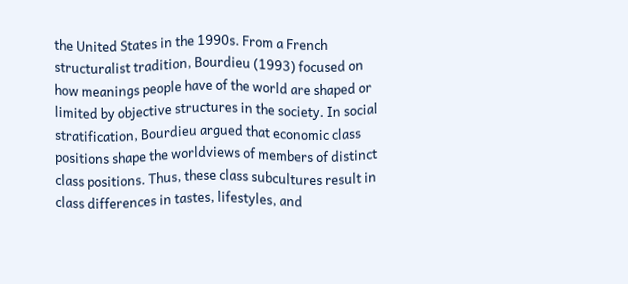the United States in the 1990s. From a French structuralist tradition, Bourdieu (1993) focused on how meanings people have of the world are shaped or limited by objective structures in the society. In social stratification, Bourdieu argued that economic class positions shape the worldviews of members of distinct class positions. Thus, these class subcultures result in class differences in tastes, lifestyles, and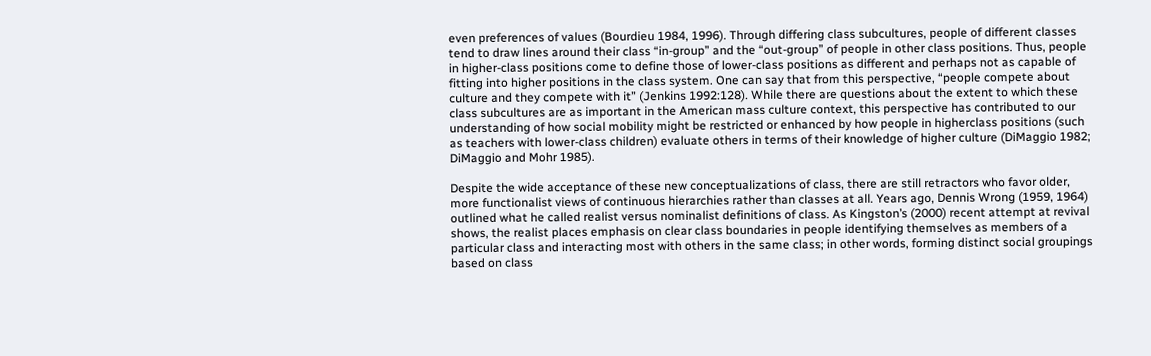even preferences of values (Bourdieu 1984, 1996). Through differing class subcultures, people of different classes tend to draw lines around their class “in-group” and the “out-group” of people in other class positions. Thus, people in higher-class positions come to define those of lower-class positions as different and perhaps not as capable of fitting into higher positions in the class system. One can say that from this perspective, “people compete about culture and they compete with it” (Jenkins 1992:128). While there are questions about the extent to which these class subcultures are as important in the American mass culture context, this perspective has contributed to our understanding of how social mobility might be restricted or enhanced by how people in higherclass positions (such as teachers with lower-class children) evaluate others in terms of their knowledge of higher culture (DiMaggio 1982; DiMaggio and Mohr 1985).

Despite the wide acceptance of these new conceptualizations of class, there are still retractors who favor older, more functionalist views of continuous hierarchies rather than classes at all. Years ago, Dennis Wrong (1959, 1964) outlined what he called realist versus nominalist definitions of class. As Kingston’s (2000) recent attempt at revival shows, the realist places emphasis on clear class boundaries in people identifying themselves as members of a particular class and interacting most with others in the same class; in other words, forming distinct social groupings based on class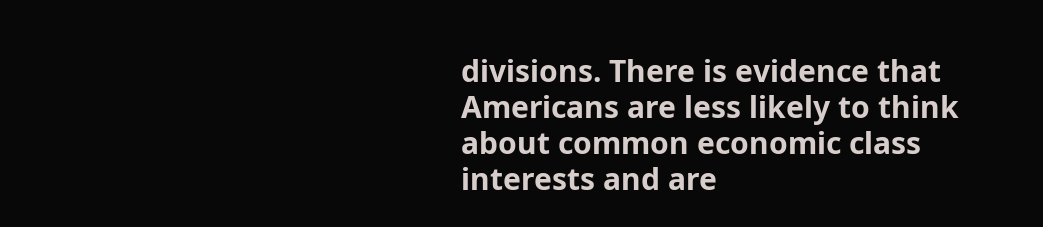divisions. There is evidence that Americans are less likely to think about common economic class interests and are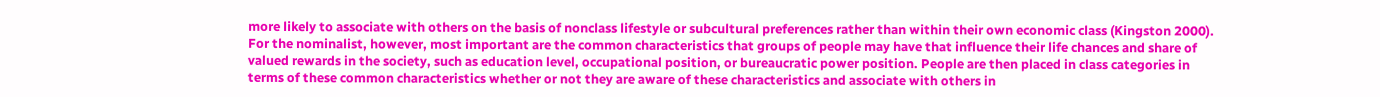more likely to associate with others on the basis of nonclass lifestyle or subcultural preferences rather than within their own economic class (Kingston 2000). For the nominalist, however, most important are the common characteristics that groups of people may have that influence their life chances and share of valued rewards in the society, such as education level, occupational position, or bureaucratic power position. People are then placed in class categories in terms of these common characteristics whether or not they are aware of these characteristics and associate with others in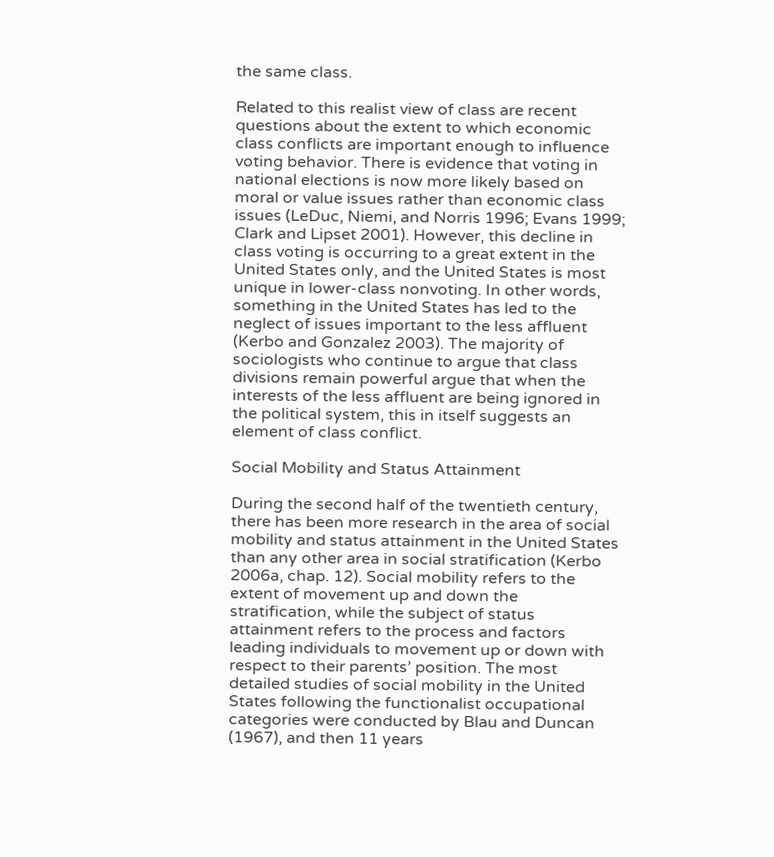the same class.

Related to this realist view of class are recent questions about the extent to which economic class conflicts are important enough to influence voting behavior. There is evidence that voting in national elections is now more likely based on moral or value issues rather than economic class issues (LeDuc, Niemi, and Norris 1996; Evans 1999; Clark and Lipset 2001). However, this decline in class voting is occurring to a great extent in the United States only, and the United States is most unique in lower-class nonvoting. In other words, something in the United States has led to the neglect of issues important to the less affluent (Kerbo and Gonzalez 2003). The majority of sociologists who continue to argue that class divisions remain powerful argue that when the interests of the less affluent are being ignored in the political system, this in itself suggests an element of class conflict.

Social Mobility and Status Attainment

During the second half of the twentieth century, there has been more research in the area of social mobility and status attainment in the United States than any other area in social stratification (Kerbo 2006a, chap. 12). Social mobility refers to the extent of movement up and down the stratification, while the subject of status attainment refers to the process and factors leading individuals to movement up or down with respect to their parents’ position. The most detailed studies of social mobility in the United States following the functionalist occupational categories were conducted by Blau and Duncan (1967), and then 11 years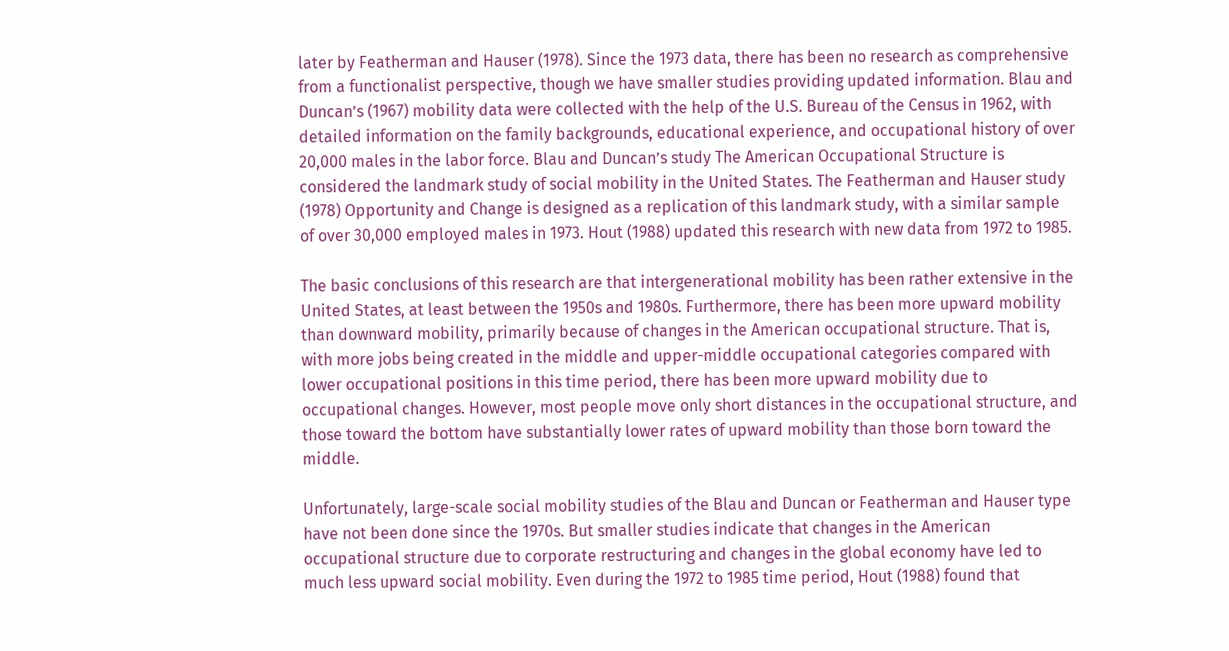later by Featherman and Hauser (1978). Since the 1973 data, there has been no research as comprehensive from a functionalist perspective, though we have smaller studies providing updated information. Blau and Duncan’s (1967) mobility data were collected with the help of the U.S. Bureau of the Census in 1962, with detailed information on the family backgrounds, educational experience, and occupational history of over 20,000 males in the labor force. Blau and Duncan’s study The American Occupational Structure is considered the landmark study of social mobility in the United States. The Featherman and Hauser study (1978) Opportunity and Change is designed as a replication of this landmark study, with a similar sample of over 30,000 employed males in 1973. Hout (1988) updated this research with new data from 1972 to 1985.

The basic conclusions of this research are that intergenerational mobility has been rather extensive in the United States, at least between the 1950s and 1980s. Furthermore, there has been more upward mobility than downward mobility, primarily because of changes in the American occupational structure. That is, with more jobs being created in the middle and upper-middle occupational categories compared with lower occupational positions in this time period, there has been more upward mobility due to occupational changes. However, most people move only short distances in the occupational structure, and those toward the bottom have substantially lower rates of upward mobility than those born toward the middle.

Unfortunately, large-scale social mobility studies of the Blau and Duncan or Featherman and Hauser type have not been done since the 1970s. But smaller studies indicate that changes in the American occupational structure due to corporate restructuring and changes in the global economy have led to much less upward social mobility. Even during the 1972 to 1985 time period, Hout (1988) found that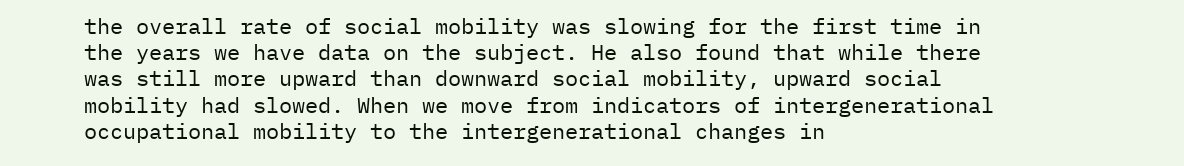the overall rate of social mobility was slowing for the first time in the years we have data on the subject. He also found that while there was still more upward than downward social mobility, upward social mobility had slowed. When we move from indicators of intergenerational occupational mobility to the intergenerational changes in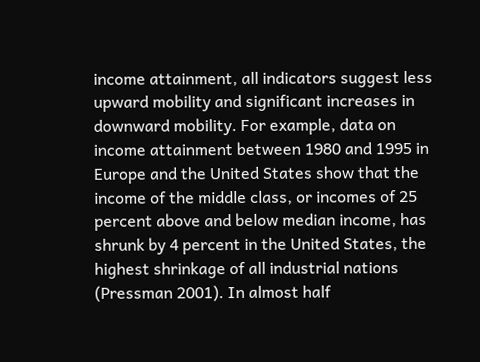income attainment, all indicators suggest less upward mobility and significant increases in downward mobility. For example, data on income attainment between 1980 and 1995 in Europe and the United States show that the income of the middle class, or incomes of 25 percent above and below median income, has shrunk by 4 percent in the United States, the highest shrinkage of all industrial nations (Pressman 2001). In almost half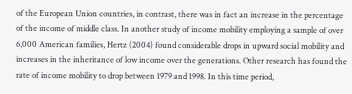of the European Union countries, in contrast, there was in fact an increase in the percentage of the income of middle class. In another study of income mobility employing a sample of over 6,000 American families, Hertz (2004) found considerable drops in upward social mobility and increases in the inheritance of low income over the generations. Other research has found the rate of income mobility to drop between 1979 and 1998. In this time period,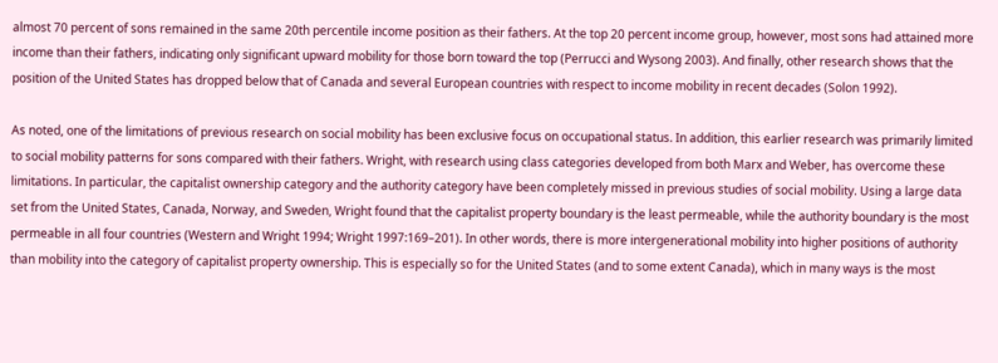almost 70 percent of sons remained in the same 20th percentile income position as their fathers. At the top 20 percent income group, however, most sons had attained more income than their fathers, indicating only significant upward mobility for those born toward the top (Perrucci and Wysong 2003). And finally, other research shows that the position of the United States has dropped below that of Canada and several European countries with respect to income mobility in recent decades (Solon 1992).

As noted, one of the limitations of previous research on social mobility has been exclusive focus on occupational status. In addition, this earlier research was primarily limited to social mobility patterns for sons compared with their fathers. Wright, with research using class categories developed from both Marx and Weber, has overcome these limitations. In particular, the capitalist ownership category and the authority category have been completely missed in previous studies of social mobility. Using a large data set from the United States, Canada, Norway, and Sweden, Wright found that the capitalist property boundary is the least permeable, while the authority boundary is the most permeable in all four countries (Western and Wright 1994; Wright 1997:169–201). In other words, there is more intergenerational mobility into higher positions of authority than mobility into the category of capitalist property ownership. This is especially so for the United States (and to some extent Canada), which in many ways is the most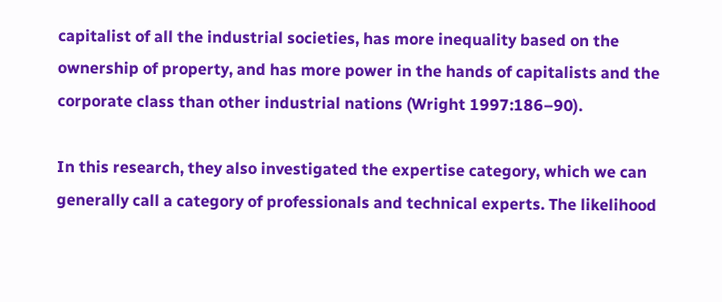capitalist of all the industrial societies, has more inequality based on the ownership of property, and has more power in the hands of capitalists and the corporate class than other industrial nations (Wright 1997:186–90).

In this research, they also investigated the expertise category, which we can generally call a category of professionals and technical experts. The likelihood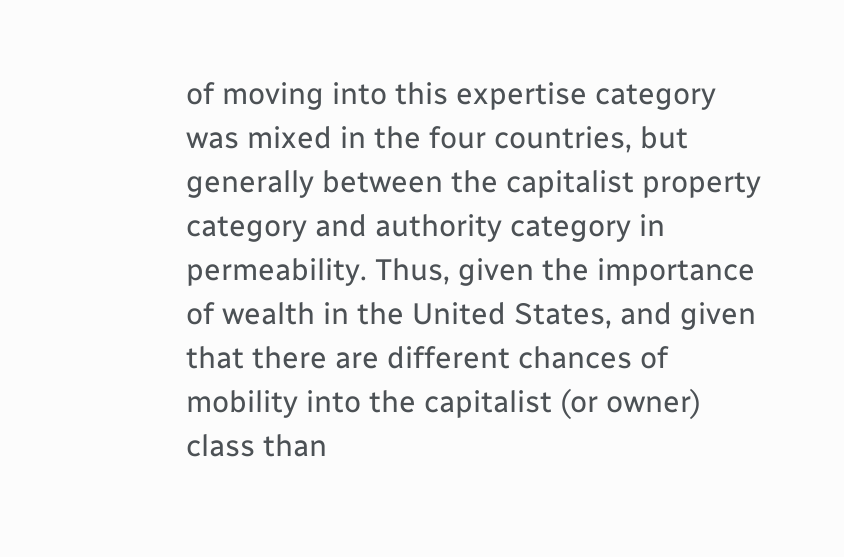of moving into this expertise category was mixed in the four countries, but generally between the capitalist property category and authority category in permeability. Thus, given the importance of wealth in the United States, and given that there are different chances of mobility into the capitalist (or owner) class than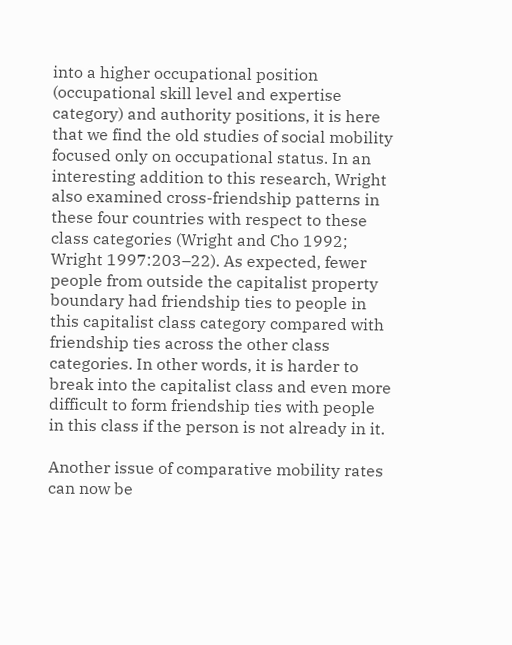into a higher occupational position (occupational skill level and expertise category) and authority positions, it is here that we find the old studies of social mobility focused only on occupational status. In an interesting addition to this research, Wright also examined cross-friendship patterns in these four countries with respect to these class categories (Wright and Cho 1992; Wright 1997:203–22). As expected, fewer people from outside the capitalist property boundary had friendship ties to people in this capitalist class category compared with friendship ties across the other class categories. In other words, it is harder to break into the capitalist class and even more difficult to form friendship ties with people in this class if the person is not already in it.

Another issue of comparative mobility rates can now be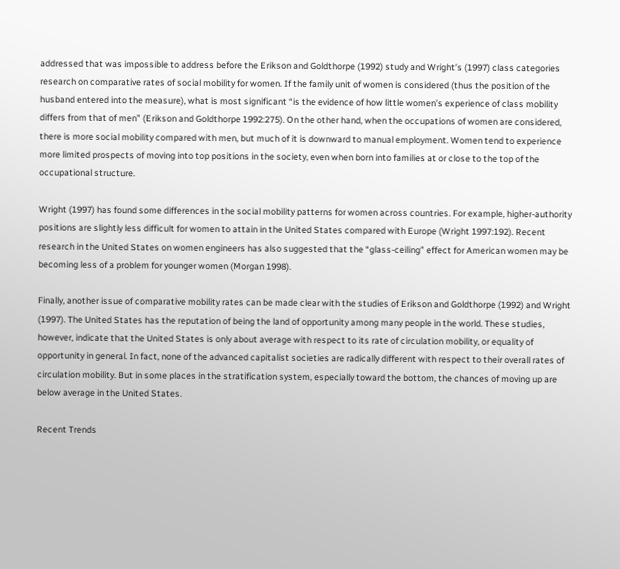addressed that was impossible to address before the Erikson and Goldthorpe (1992) study and Wright’s (1997) class categories research on comparative rates of social mobility for women. If the family unit of women is considered (thus the position of the husband entered into the measure), what is most significant “is the evidence of how little women’s experience of class mobility differs from that of men” (Erikson and Goldthorpe 1992:275). On the other hand, when the occupations of women are considered, there is more social mobility compared with men, but much of it is downward to manual employment. Women tend to experience more limited prospects of moving into top positions in the society, even when born into families at or close to the top of the occupational structure.

Wright (1997) has found some differences in the social mobility patterns for women across countries. For example, higher-authority positions are slightly less difficult for women to attain in the United States compared with Europe (Wright 1997:192). Recent research in the United States on women engineers has also suggested that the “glass-ceiling” effect for American women may be becoming less of a problem for younger women (Morgan 1998).

Finally, another issue of comparative mobility rates can be made clear with the studies of Erikson and Goldthorpe (1992) and Wright (1997). The United States has the reputation of being the land of opportunity among many people in the world. These studies, however, indicate that the United States is only about average with respect to its rate of circulation mobility, or equality of opportunity in general. In fact, none of the advanced capitalist societies are radically different with respect to their overall rates of circulation mobility. But in some places in the stratification system, especially toward the bottom, the chances of moving up are below average in the United States.

Recent Trends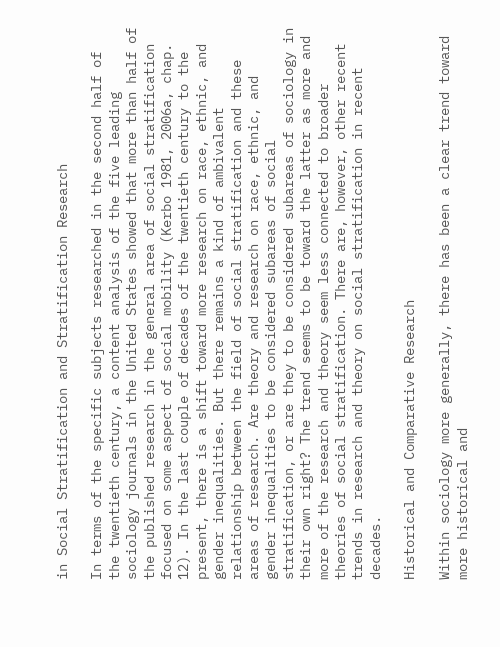in Social Stratification and Stratification Research

In terms of the specific subjects researched in the second half of the twentieth century, a content analysis of the five leading sociology journals in the United States showed that more than half of the published research in the general area of social stratification focused on some aspect of social mobility (Kerbo 1981, 2006a, chap. 12). In the last couple of decades of the twentieth century to the present, there is a shift toward more research on race, ethnic, and gender inequalities. But there remains a kind of ambivalent relationship between the field of social stratification and these areas of research. Are theory and research on race, ethnic, and gender inequalities to be considered subareas of social stratification, or are they to be considered subareas of sociology in their own right? The trend seems to be toward the latter as more and more of the research and theory seem less connected to broader theories of social stratification. There are, however, other recent trends in research and theory on social stratification in recent decades.

Historical and Comparative Research

Within sociology more generally, there has been a clear trend toward more historical and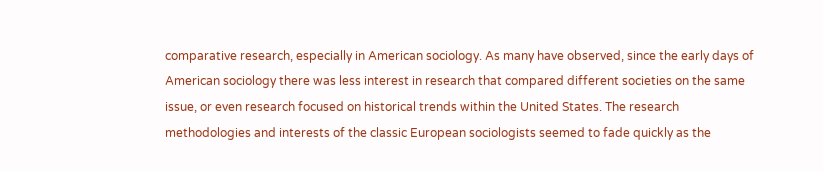comparative research, especially in American sociology. As many have observed, since the early days of American sociology there was less interest in research that compared different societies on the same issue, or even research focused on historical trends within the United States. The research methodologies and interests of the classic European sociologists seemed to fade quickly as the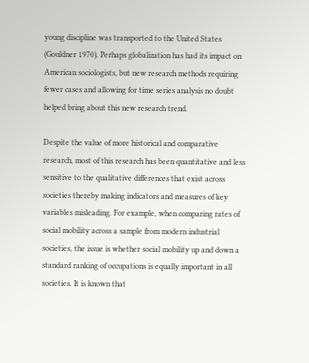young discipline was transported to the United States (Gouldner 1970). Perhaps globalization has had its impact on American sociologists, but new research methods requiring fewer cases and allowing for time series analysis no doubt helped bring about this new research trend.

Despite the value of more historical and comparative research, most of this research has been quantitative and less sensitive to the qualitative differences that exist across societies thereby making indicators and measures of key variables misleading. For example, when comparing rates of social mobility across a sample from modern industrial societies, the issue is whether social mobility up and down a standard ranking of occupations is equally important in all societies. It is known that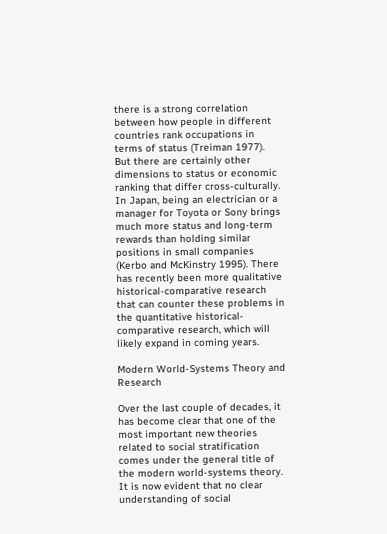there is a strong correlation between how people in different countries rank occupations in terms of status (Treiman 1977). But there are certainly other dimensions to status or economic ranking that differ cross-culturally. In Japan, being an electrician or a manager for Toyota or Sony brings much more status and long-term rewards than holding similar positions in small companies (Kerbo and McKinstry 1995). There has recently been more qualitative historical-comparative research that can counter these problems in the quantitative historical-comparative research, which will likely expand in coming years.

Modern World-Systems Theory and Research

Over the last couple of decades, it has become clear that one of the most important new theories related to social stratification comes under the general title of the modern world-systems theory. It is now evident that no clear understanding of social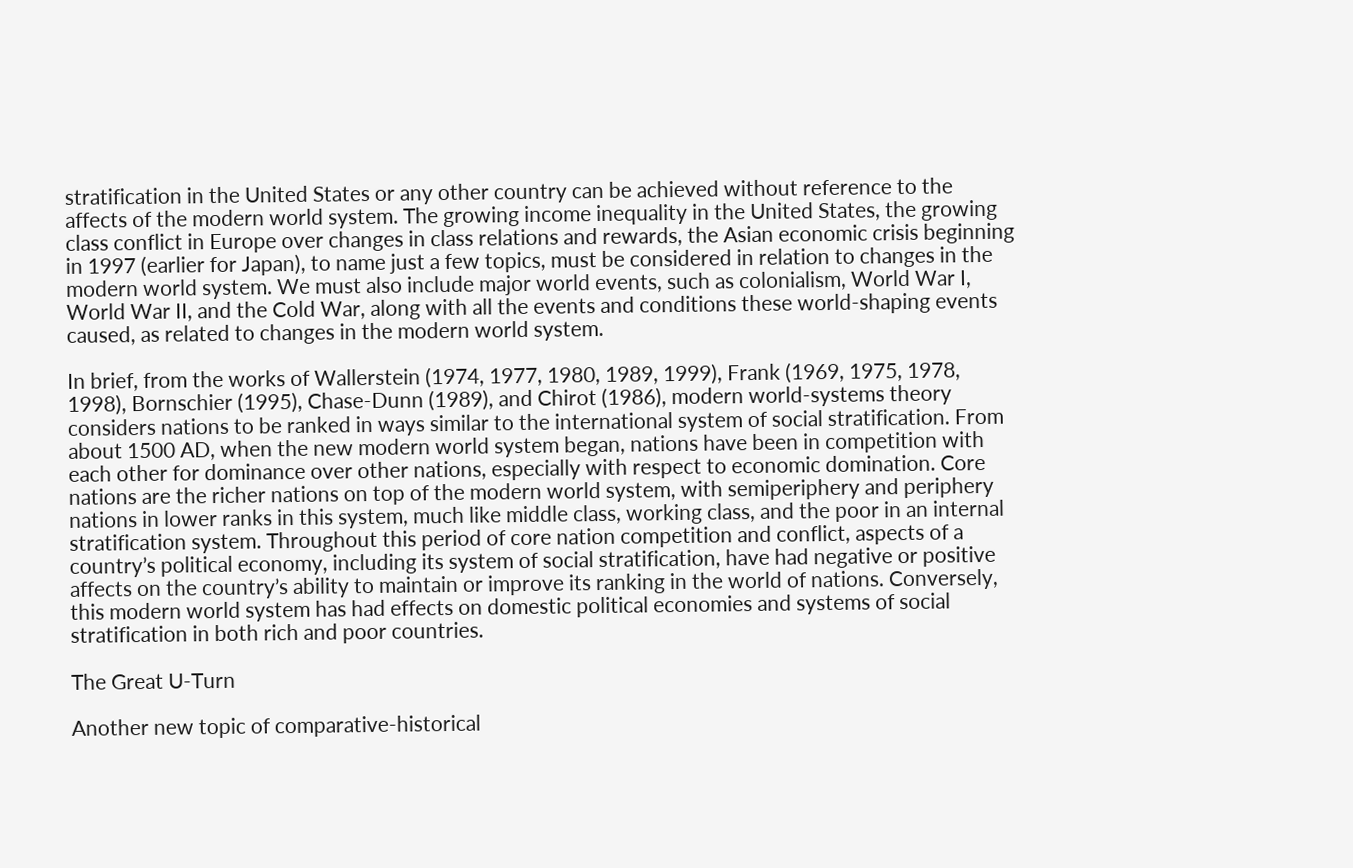stratification in the United States or any other country can be achieved without reference to the affects of the modern world system. The growing income inequality in the United States, the growing class conflict in Europe over changes in class relations and rewards, the Asian economic crisis beginning in 1997 (earlier for Japan), to name just a few topics, must be considered in relation to changes in the modern world system. We must also include major world events, such as colonialism, World War I, World War II, and the Cold War, along with all the events and conditions these world-shaping events caused, as related to changes in the modern world system.

In brief, from the works of Wallerstein (1974, 1977, 1980, 1989, 1999), Frank (1969, 1975, 1978, 1998), Bornschier (1995), Chase-Dunn (1989), and Chirot (1986), modern world-systems theory considers nations to be ranked in ways similar to the international system of social stratification. From about 1500 AD, when the new modern world system began, nations have been in competition with each other for dominance over other nations, especially with respect to economic domination. Core nations are the richer nations on top of the modern world system, with semiperiphery and periphery nations in lower ranks in this system, much like middle class, working class, and the poor in an internal stratification system. Throughout this period of core nation competition and conflict, aspects of a country’s political economy, including its system of social stratification, have had negative or positive affects on the country’s ability to maintain or improve its ranking in the world of nations. Conversely, this modern world system has had effects on domestic political economies and systems of social stratification in both rich and poor countries.

The Great U-Turn

Another new topic of comparative-historical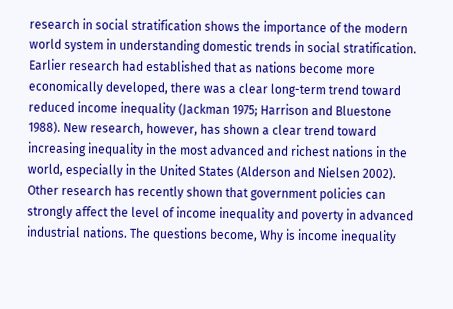research in social stratification shows the importance of the modern world system in understanding domestic trends in social stratification. Earlier research had established that as nations become more economically developed, there was a clear long-term trend toward reduced income inequality (Jackman 1975; Harrison and Bluestone 1988). New research, however, has shown a clear trend toward increasing inequality in the most advanced and richest nations in the world, especially in the United States (Alderson and Nielsen 2002). Other research has recently shown that government policies can strongly affect the level of income inequality and poverty in advanced industrial nations. The questions become, Why is income inequality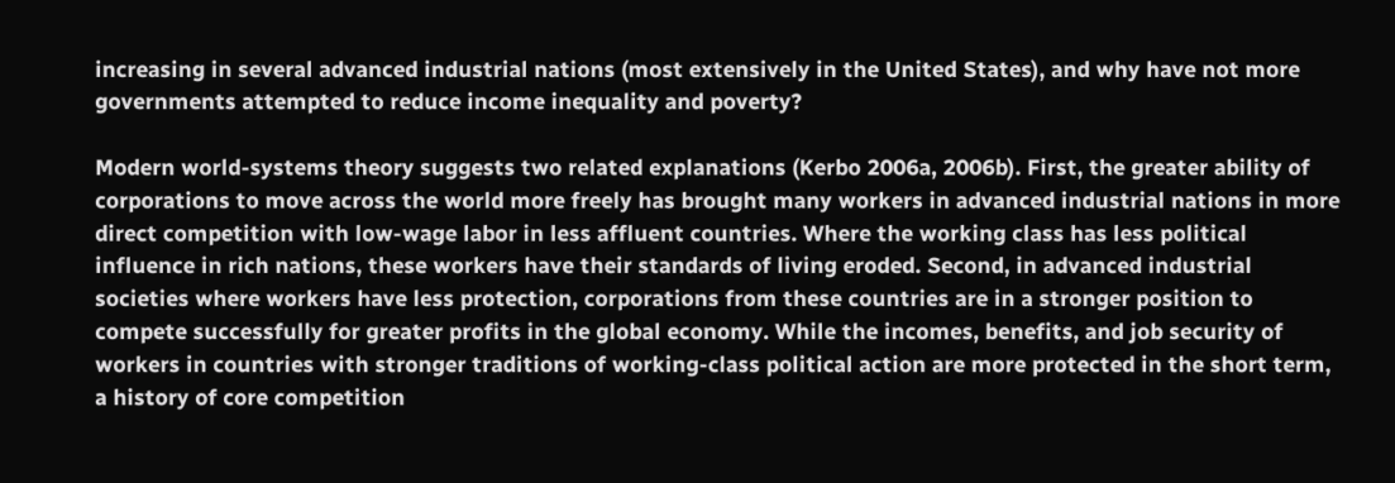increasing in several advanced industrial nations (most extensively in the United States), and why have not more governments attempted to reduce income inequality and poverty?

Modern world-systems theory suggests two related explanations (Kerbo 2006a, 2006b). First, the greater ability of corporations to move across the world more freely has brought many workers in advanced industrial nations in more direct competition with low-wage labor in less affluent countries. Where the working class has less political influence in rich nations, these workers have their standards of living eroded. Second, in advanced industrial societies where workers have less protection, corporations from these countries are in a stronger position to compete successfully for greater profits in the global economy. While the incomes, benefits, and job security of workers in countries with stronger traditions of working-class political action are more protected in the short term, a history of core competition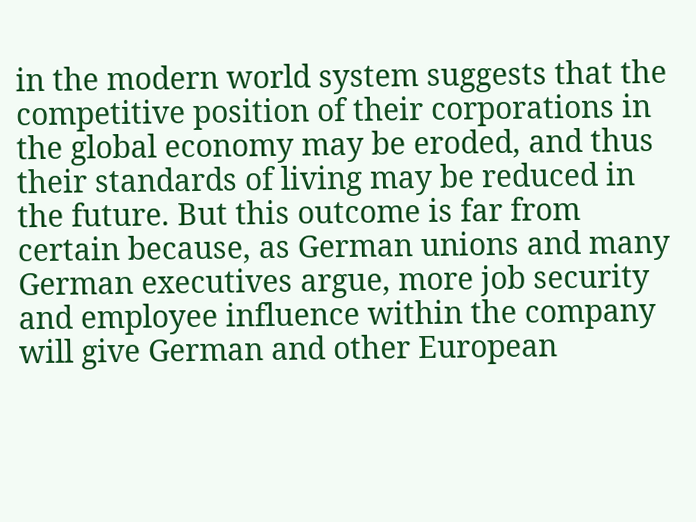in the modern world system suggests that the competitive position of their corporations in the global economy may be eroded, and thus their standards of living may be reduced in the future. But this outcome is far from certain because, as German unions and many German executives argue, more job security and employee influence within the company will give German and other European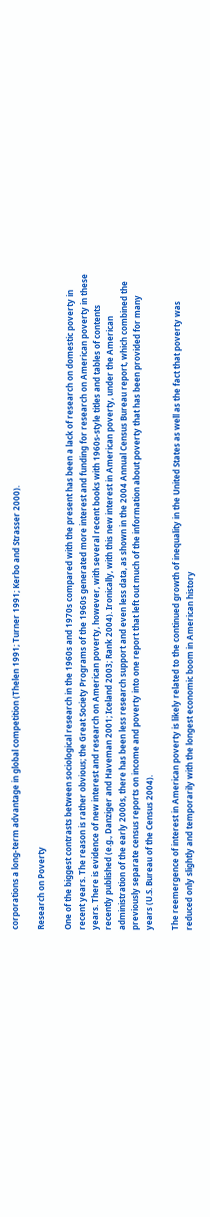corporations a long-term advantage in global competition (Thelen 1991; Turner 1991; Kerbo and Strasser 2000).

Research on Poverty

One of the biggest contrasts between sociological research in the 1960s and 1970s compared with the present has been a lack of research on domestic poverty in recent years. The reason is rather obvious; the Great Society Programs of the 1960s generated more interest and funding for research on American poverty in these years. There is evidence of new interest and research on American poverty, however, with several recent books with 1960s-style titles and tables of contents recently published (e.g., Danziger and Haveman 2001; Iceland 2003; Rank 2004). Ironically, with this new interest in American poverty, under the American administration of the early 2000s, there has been less research support and even less data, as shown in the 2004 Annual Census Bureau report, which combined the previously separate census reports on income and poverty into one report that left out much of the information about poverty that has been provided for many years (U.S. Bureau of the Census 2004).

The reemergence of interest in American poverty is likely related to the continued growth of inequality in the United States as well as the fact that poverty was reduced only slightly and temporarily with the longest economic boom in American history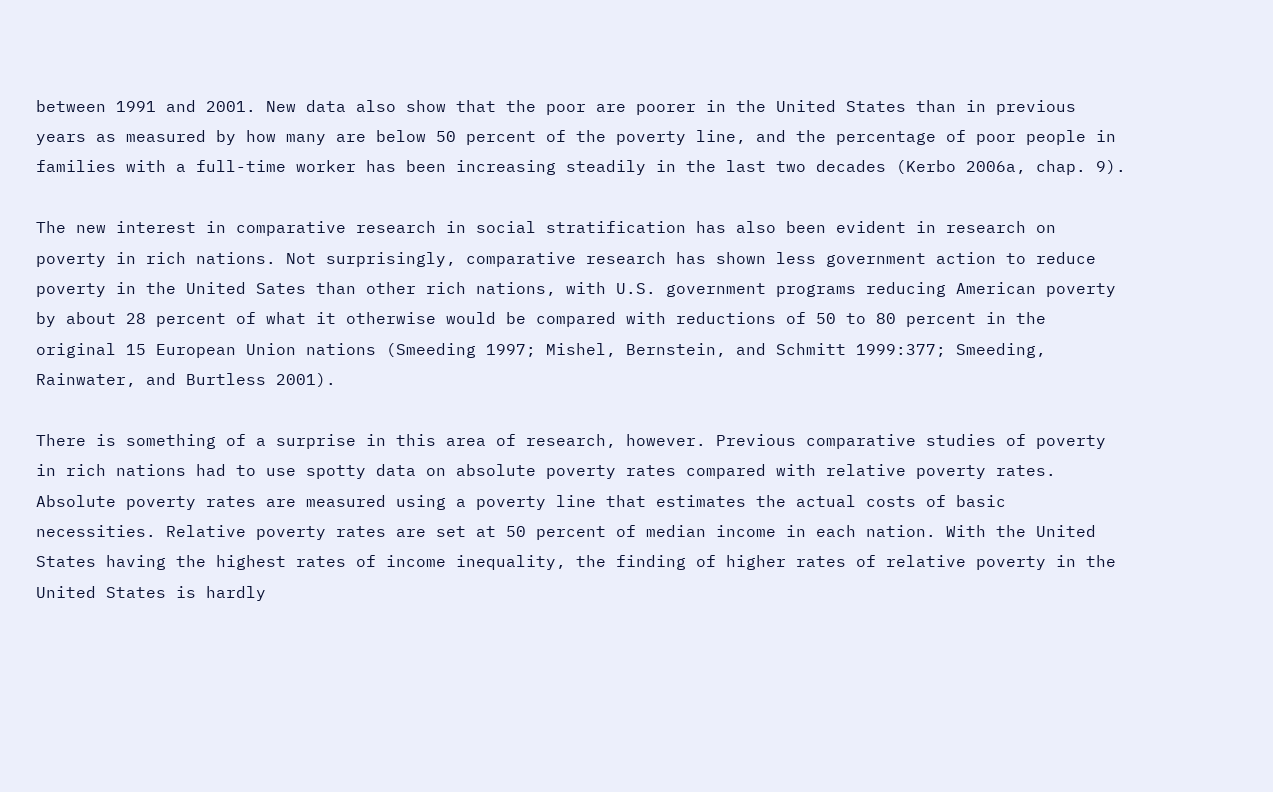between 1991 and 2001. New data also show that the poor are poorer in the United States than in previous years as measured by how many are below 50 percent of the poverty line, and the percentage of poor people in families with a full-time worker has been increasing steadily in the last two decades (Kerbo 2006a, chap. 9).

The new interest in comparative research in social stratification has also been evident in research on poverty in rich nations. Not surprisingly, comparative research has shown less government action to reduce poverty in the United Sates than other rich nations, with U.S. government programs reducing American poverty by about 28 percent of what it otherwise would be compared with reductions of 50 to 80 percent in the original 15 European Union nations (Smeeding 1997; Mishel, Bernstein, and Schmitt 1999:377; Smeeding, Rainwater, and Burtless 2001).

There is something of a surprise in this area of research, however. Previous comparative studies of poverty in rich nations had to use spotty data on absolute poverty rates compared with relative poverty rates. Absolute poverty rates are measured using a poverty line that estimates the actual costs of basic necessities. Relative poverty rates are set at 50 percent of median income in each nation. With the United States having the highest rates of income inequality, the finding of higher rates of relative poverty in the United States is hardly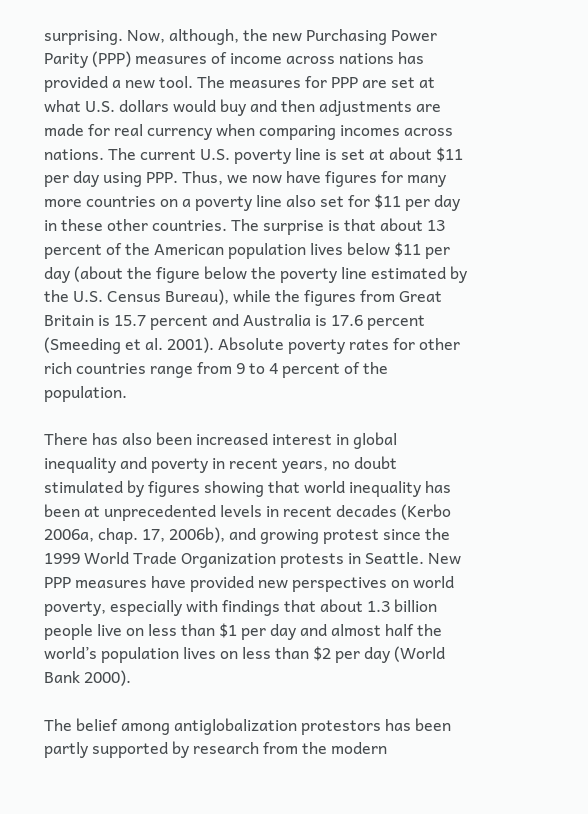surprising. Now, although, the new Purchasing Power Parity (PPP) measures of income across nations has provided a new tool. The measures for PPP are set at what U.S. dollars would buy and then adjustments are made for real currency when comparing incomes across nations. The current U.S. poverty line is set at about $11 per day using PPP. Thus, we now have figures for many more countries on a poverty line also set for $11 per day in these other countries. The surprise is that about 13 percent of the American population lives below $11 per day (about the figure below the poverty line estimated by the U.S. Census Bureau), while the figures from Great Britain is 15.7 percent and Australia is 17.6 percent (Smeeding et al. 2001). Absolute poverty rates for other rich countries range from 9 to 4 percent of the population.

There has also been increased interest in global inequality and poverty in recent years, no doubt stimulated by figures showing that world inequality has been at unprecedented levels in recent decades (Kerbo 2006a, chap. 17, 2006b), and growing protest since the 1999 World Trade Organization protests in Seattle. New PPP measures have provided new perspectives on world poverty, especially with findings that about 1.3 billion people live on less than $1 per day and almost half the world’s population lives on less than $2 per day (World Bank 2000).

The belief among antiglobalization protestors has been partly supported by research from the modern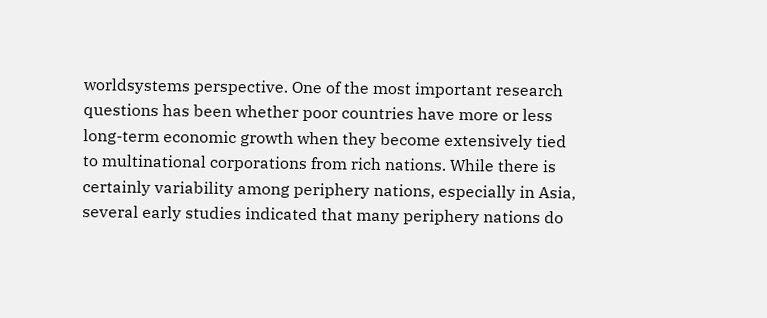worldsystems perspective. One of the most important research questions has been whether poor countries have more or less long-term economic growth when they become extensively tied to multinational corporations from rich nations. While there is certainly variability among periphery nations, especially in Asia, several early studies indicated that many periphery nations do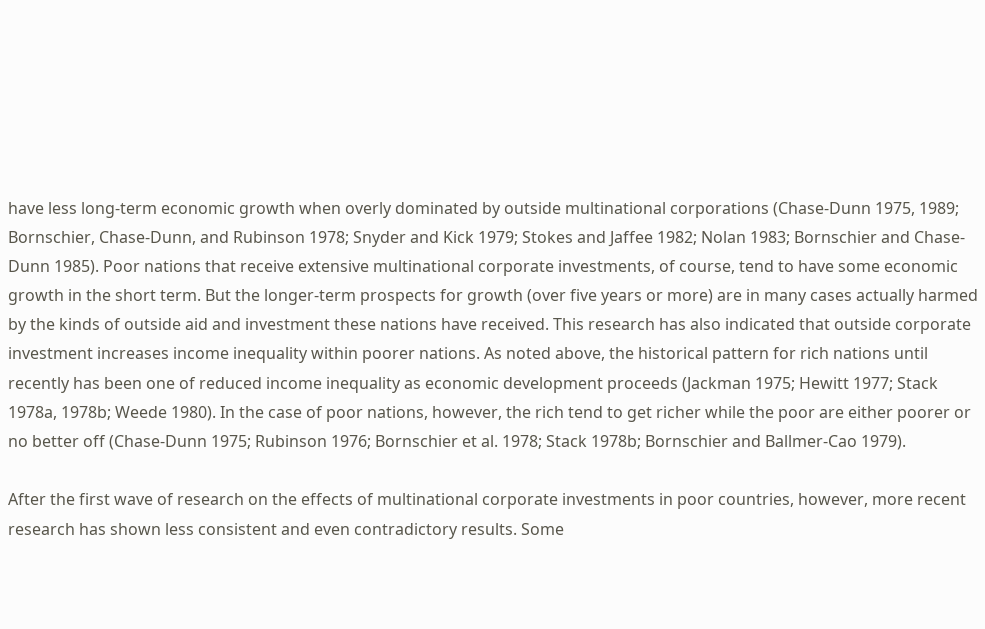have less long-term economic growth when overly dominated by outside multinational corporations (Chase-Dunn 1975, 1989; Bornschier, Chase-Dunn, and Rubinson 1978; Snyder and Kick 1979; Stokes and Jaffee 1982; Nolan 1983; Bornschier and Chase-Dunn 1985). Poor nations that receive extensive multinational corporate investments, of course, tend to have some economic growth in the short term. But the longer-term prospects for growth (over five years or more) are in many cases actually harmed by the kinds of outside aid and investment these nations have received. This research has also indicated that outside corporate investment increases income inequality within poorer nations. As noted above, the historical pattern for rich nations until recently has been one of reduced income inequality as economic development proceeds (Jackman 1975; Hewitt 1977; Stack 1978a, 1978b; Weede 1980). In the case of poor nations, however, the rich tend to get richer while the poor are either poorer or no better off (Chase-Dunn 1975; Rubinson 1976; Bornschier et al. 1978; Stack 1978b; Bornschier and Ballmer-Cao 1979).

After the first wave of research on the effects of multinational corporate investments in poor countries, however, more recent research has shown less consistent and even contradictory results. Some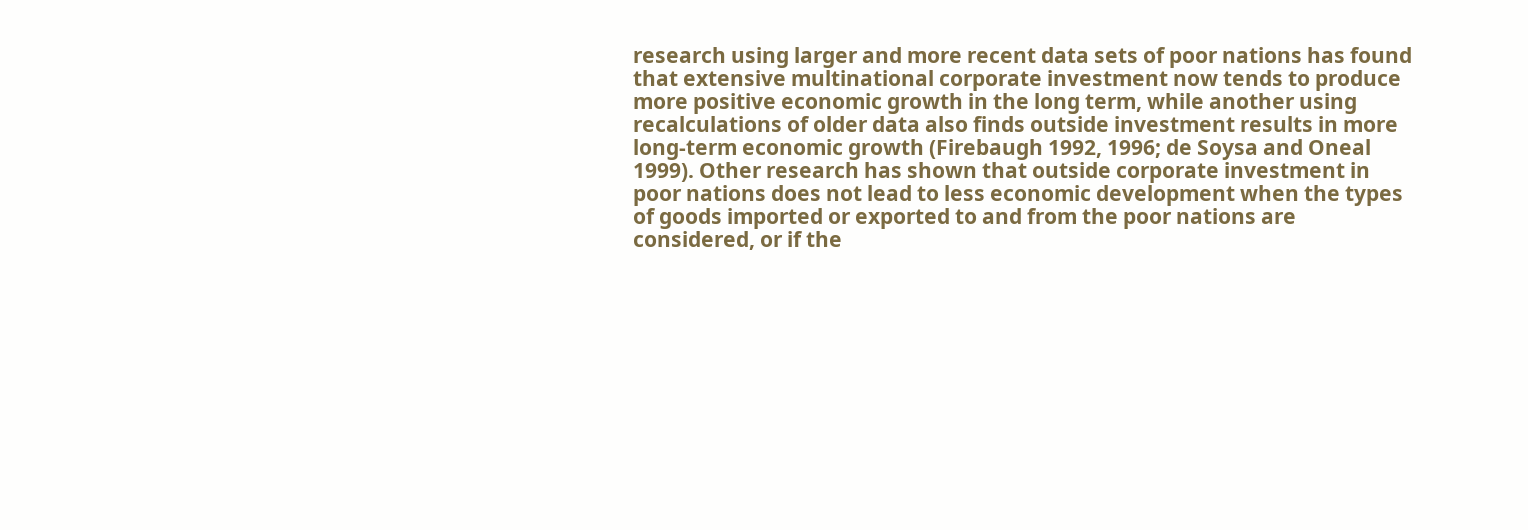research using larger and more recent data sets of poor nations has found that extensive multinational corporate investment now tends to produce more positive economic growth in the long term, while another using recalculations of older data also finds outside investment results in more long-term economic growth (Firebaugh 1992, 1996; de Soysa and Oneal 1999). Other research has shown that outside corporate investment in poor nations does not lead to less economic development when the types of goods imported or exported to and from the poor nations are considered, or if the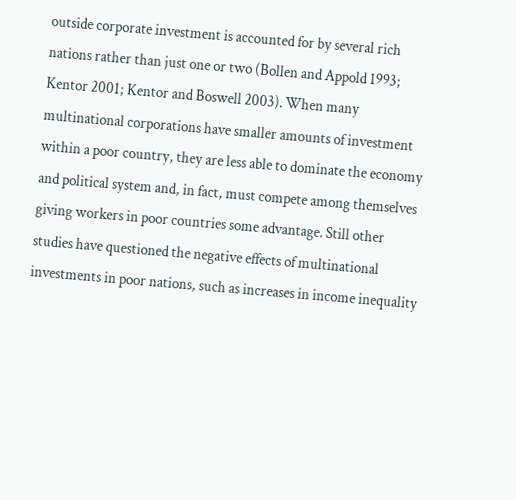outside corporate investment is accounted for by several rich nations rather than just one or two (Bollen and Appold 1993; Kentor 2001; Kentor and Boswell 2003). When many multinational corporations have smaller amounts of investment within a poor country, they are less able to dominate the economy and political system and, in fact, must compete among themselves giving workers in poor countries some advantage. Still other studies have questioned the negative effects of multinational investments in poor nations, such as increases in income inequality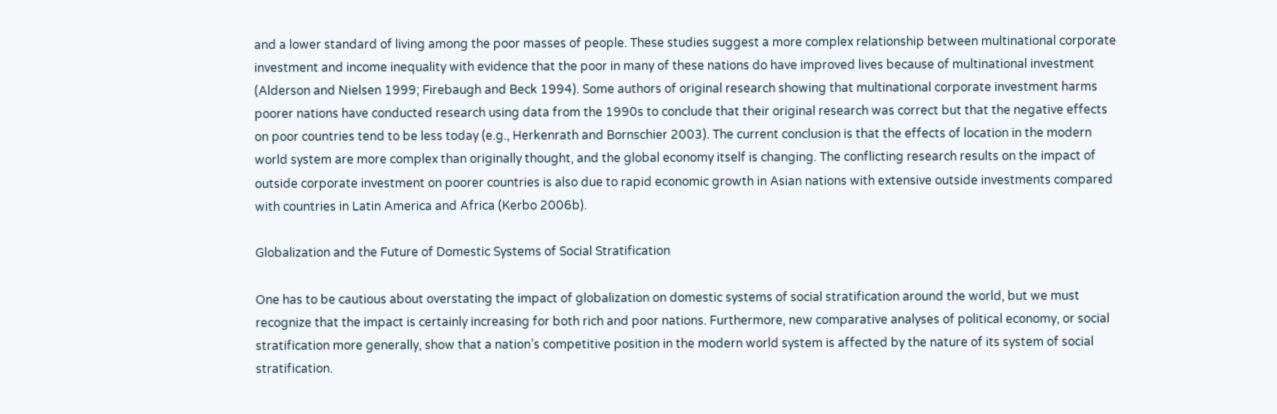and a lower standard of living among the poor masses of people. These studies suggest a more complex relationship between multinational corporate investment and income inequality with evidence that the poor in many of these nations do have improved lives because of multinational investment (Alderson and Nielsen 1999; Firebaugh and Beck 1994). Some authors of original research showing that multinational corporate investment harms poorer nations have conducted research using data from the 1990s to conclude that their original research was correct but that the negative effects on poor countries tend to be less today (e.g., Herkenrath and Bornschier 2003). The current conclusion is that the effects of location in the modern world system are more complex than originally thought, and the global economy itself is changing. The conflicting research results on the impact of outside corporate investment on poorer countries is also due to rapid economic growth in Asian nations with extensive outside investments compared with countries in Latin America and Africa (Kerbo 2006b).

Globalization and the Future of Domestic Systems of Social Stratification

One has to be cautious about overstating the impact of globalization on domestic systems of social stratification around the world, but we must recognize that the impact is certainly increasing for both rich and poor nations. Furthermore, new comparative analyses of political economy, or social stratification more generally, show that a nation’s competitive position in the modern world system is affected by the nature of its system of social stratification.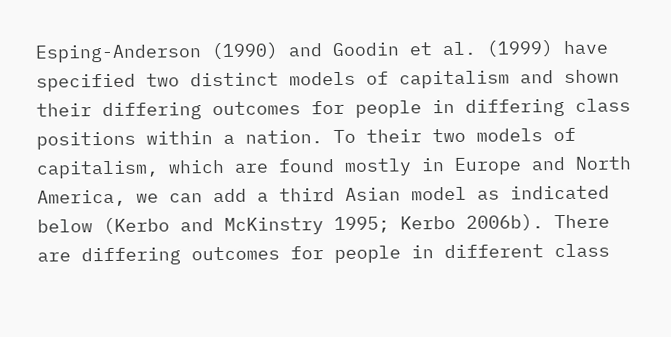Esping-Anderson (1990) and Goodin et al. (1999) have specified two distinct models of capitalism and shown their differing outcomes for people in differing class positions within a nation. To their two models of capitalism, which are found mostly in Europe and North America, we can add a third Asian model as indicated below (Kerbo and McKinstry 1995; Kerbo 2006b). There are differing outcomes for people in different class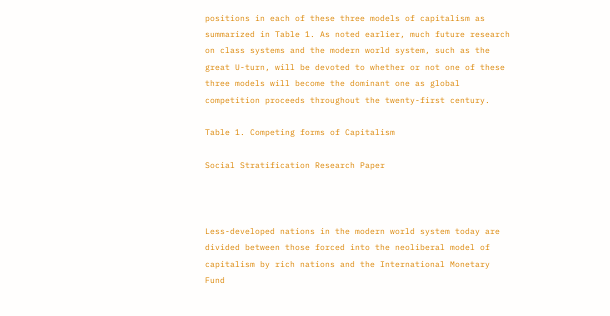positions in each of these three models of capitalism as summarized in Table 1. As noted earlier, much future research on class systems and the modern world system, such as the great U-turn, will be devoted to whether or not one of these three models will become the dominant one as global competition proceeds throughout the twenty-first century.

Table 1. Competing forms of Capitalism

Social Stratification Research Paper



Less-developed nations in the modern world system today are divided between those forced into the neoliberal model of capitalism by rich nations and the International Monetary Fund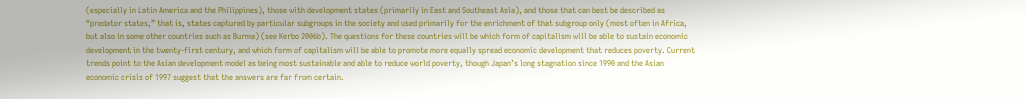(especially in Latin America and the Philippines), those with development states (primarily in East and Southeast Asia), and those that can best be described as “predator states,” that is, states captured by particular subgroups in the society and used primarily for the enrichment of that subgroup only (most often in Africa, but also in some other countries such as Burma) (see Kerbo 2006b). The questions for these countries will be which form of capitalism will be able to sustain economic development in the twenty-first century, and which form of capitalism will be able to promote more equally spread economic development that reduces poverty. Current trends point to the Asian development model as being most sustainable and able to reduce world poverty, though Japan’s long stagnation since 1990 and the Asian economic crisis of 1997 suggest that the answers are far from certain.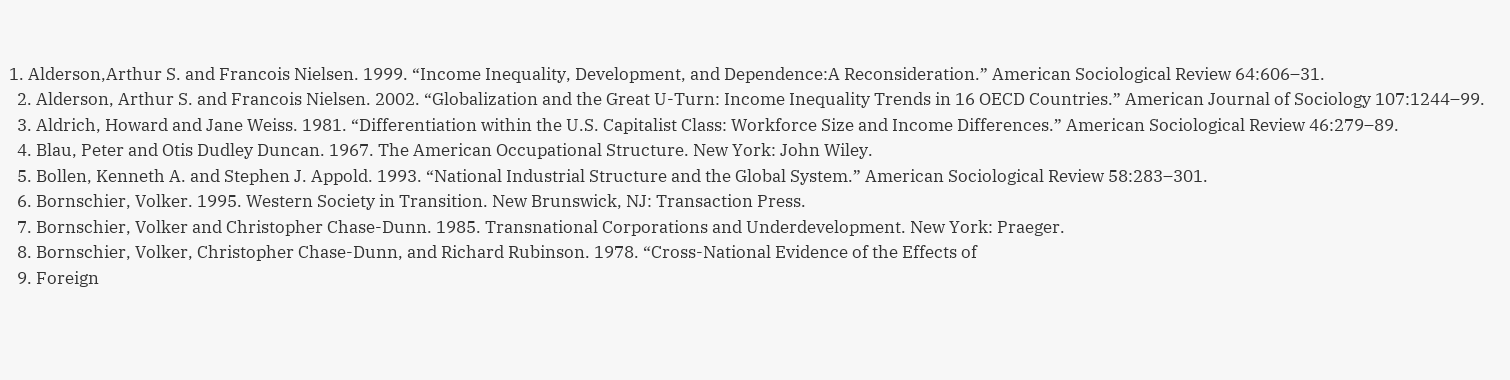1. Alderson,Arthur S. and Francois Nielsen. 1999. “Income Inequality, Development, and Dependence:A Reconsideration.” American Sociological Review 64:606–31.
  2. Alderson, Arthur S. and Francois Nielsen. 2002. “Globalization and the Great U-Turn: Income Inequality Trends in 16 OECD Countries.” American Journal of Sociology 107:1244–99.
  3. Aldrich, Howard and Jane Weiss. 1981. “Differentiation within the U.S. Capitalist Class: Workforce Size and Income Differences.” American Sociological Review 46:279–89.
  4. Blau, Peter and Otis Dudley Duncan. 1967. The American Occupational Structure. New York: John Wiley.
  5. Bollen, Kenneth A. and Stephen J. Appold. 1993. “National Industrial Structure and the Global System.” American Sociological Review 58:283–301.
  6. Bornschier, Volker. 1995. Western Society in Transition. New Brunswick, NJ: Transaction Press.
  7. Bornschier, Volker and Christopher Chase-Dunn. 1985. Transnational Corporations and Underdevelopment. New York: Praeger.
  8. Bornschier, Volker, Christopher Chase-Dunn, and Richard Rubinson. 1978. “Cross-National Evidence of the Effects of
  9. Foreign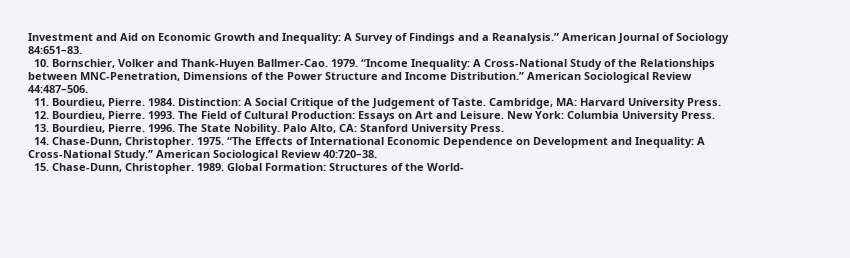Investment and Aid on Economic Growth and Inequality: A Survey of Findings and a Reanalysis.” American Journal of Sociology 84:651–83.
  10. Bornschier, Volker and Thank-Huyen Ballmer-Cao. 1979. “Income Inequality: A Cross-National Study of the Relationships between MNC-Penetration, Dimensions of the Power Structure and Income Distribution.” American Sociological Review 44:487–506.
  11. Bourdieu, Pierre. 1984. Distinction: A Social Critique of the Judgement of Taste. Cambridge, MA: Harvard University Press.
  12. Bourdieu, Pierre. 1993. The Field of Cultural Production: Essays on Art and Leisure. New York: Columbia University Press.
  13. Bourdieu, Pierre. 1996. The State Nobility. Palo Alto, CA: Stanford University Press.
  14. Chase-Dunn, Christopher. 1975. “The Effects of International Economic Dependence on Development and Inequality: A Cross-National Study.” American Sociological Review 40:720–38.
  15. Chase-Dunn, Christopher. 1989. Global Formation: Structures of the World-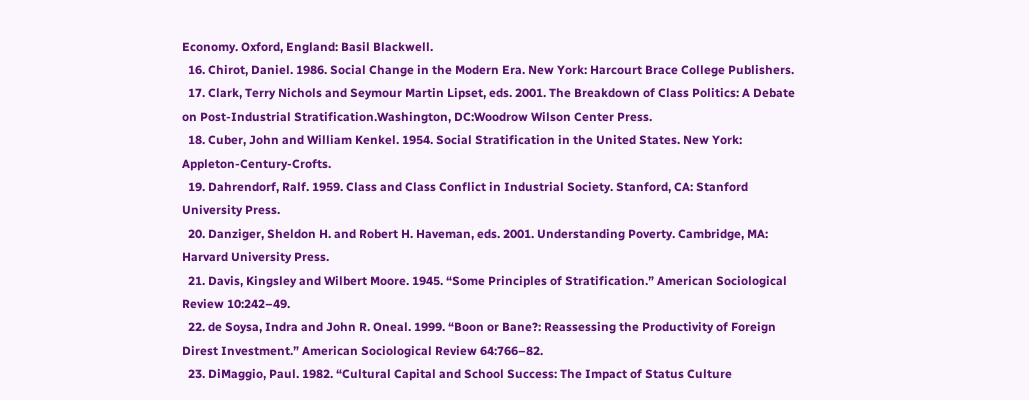Economy. Oxford, England: Basil Blackwell.
  16. Chirot, Daniel. 1986. Social Change in the Modern Era. New York: Harcourt Brace College Publishers.
  17. Clark, Terry Nichols and Seymour Martin Lipset, eds. 2001. The Breakdown of Class Politics: A Debate on Post-Industrial Stratification.Washington, DC:Woodrow Wilson Center Press.
  18. Cuber, John and William Kenkel. 1954. Social Stratification in the United States. New York: Appleton-Century-Crofts.
  19. Dahrendorf, Ralf. 1959. Class and Class Conflict in Industrial Society. Stanford, CA: Stanford University Press.
  20. Danziger, Sheldon H. and Robert H. Haveman, eds. 2001. Understanding Poverty. Cambridge, MA: Harvard University Press.
  21. Davis, Kingsley and Wilbert Moore. 1945. “Some Principles of Stratification.” American Sociological Review 10:242–49.
  22. de Soysa, Indra and John R. Oneal. 1999. “Boon or Bane?: Reassessing the Productivity of Foreign Direst Investment.” American Sociological Review 64:766–82.
  23. DiMaggio, Paul. 1982. “Cultural Capital and School Success: The Impact of Status Culture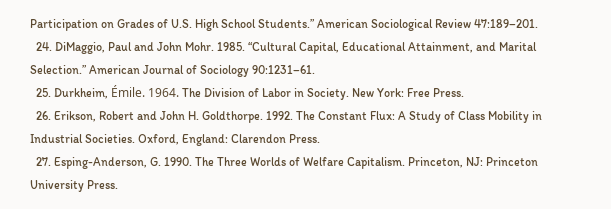Participation on Grades of U.S. High School Students.” American Sociological Review 47:189–201.
  24. DiMaggio, Paul and John Mohr. 1985. “Cultural Capital, Educational Attainment, and Marital Selection.” American Journal of Sociology 90:1231–61.
  25. Durkheim, Émile. 1964. The Division of Labor in Society. New York: Free Press.
  26. Erikson, Robert and John H. Goldthorpe. 1992. The Constant Flux: A Study of Class Mobility in Industrial Societies. Oxford, England: Clarendon Press.
  27. Esping-Anderson, G. 1990. The Three Worlds of Welfare Capitalism. Princeton, NJ: Princeton University Press.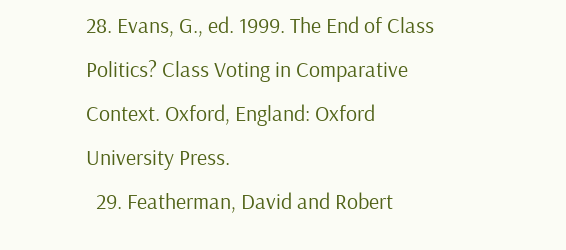28. Evans, G., ed. 1999. The End of Class Politics? Class Voting in Comparative Context. Oxford, England: Oxford University Press.
  29. Featherman, David and Robert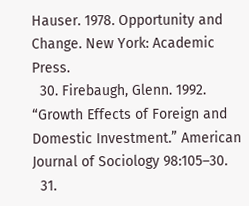Hauser. 1978. Opportunity and Change. New York: Academic Press.
  30. Firebaugh, Glenn. 1992. “Growth Effects of Foreign and Domestic Investment.” American Journal of Sociology 98:105–30.
  31.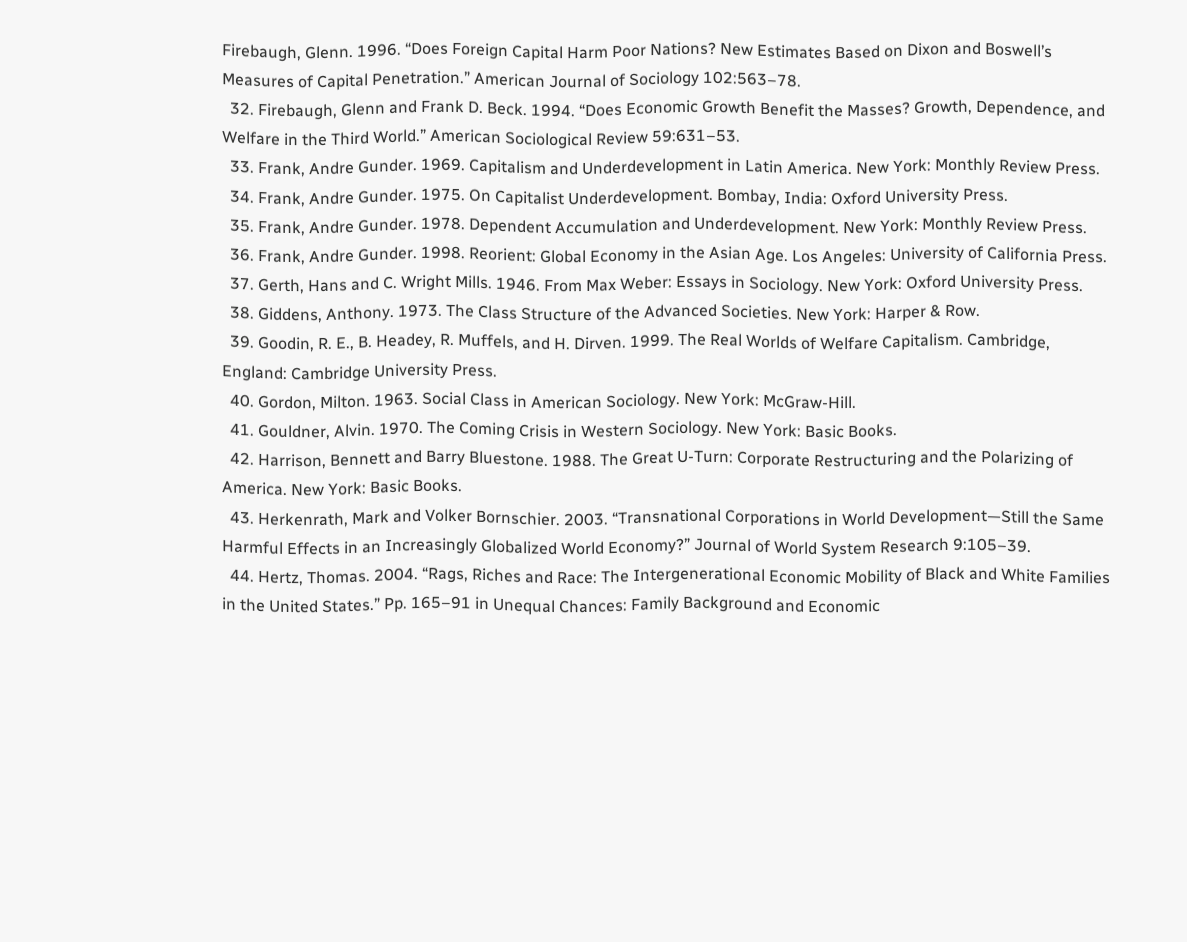Firebaugh, Glenn. 1996. “Does Foreign Capital Harm Poor Nations? New Estimates Based on Dixon and Boswell’s Measures of Capital Penetration.” American Journal of Sociology 102:563–78.
  32. Firebaugh, Glenn and Frank D. Beck. 1994. “Does Economic Growth Benefit the Masses? Growth, Dependence, and Welfare in the Third World.” American Sociological Review 59:631–53.
  33. Frank, Andre Gunder. 1969. Capitalism and Underdevelopment in Latin America. New York: Monthly Review Press.
  34. Frank, Andre Gunder. 1975. On Capitalist Underdevelopment. Bombay, India: Oxford University Press.
  35. Frank, Andre Gunder. 1978. Dependent Accumulation and Underdevelopment. New York: Monthly Review Press.
  36. Frank, Andre Gunder. 1998. Reorient: Global Economy in the Asian Age. Los Angeles: University of California Press.
  37. Gerth, Hans and C. Wright Mills. 1946. From Max Weber: Essays in Sociology. New York: Oxford University Press.
  38. Giddens, Anthony. 1973. The Class Structure of the Advanced Societies. New York: Harper & Row.
  39. Goodin, R. E., B. Headey, R. Muffels, and H. Dirven. 1999. The Real Worlds of Welfare Capitalism. Cambridge, England: Cambridge University Press.
  40. Gordon, Milton. 1963. Social Class in American Sociology. New York: McGraw-Hill.
  41. Gouldner, Alvin. 1970. The Coming Crisis in Western Sociology. New York: Basic Books.
  42. Harrison, Bennett and Barry Bluestone. 1988. The Great U-Turn: Corporate Restructuring and the Polarizing of America. New York: Basic Books.
  43. Herkenrath, Mark and Volker Bornschier. 2003. “Transnational Corporations in World Development—Still the Same Harmful Effects in an Increasingly Globalized World Economy?” Journal of World System Research 9:105–39.
  44. Hertz, Thomas. 2004. “Rags, Riches and Race: The Intergenerational Economic Mobility of Black and White Families in the United States.” Pp. 165–91 in Unequal Chances: Family Background and Economic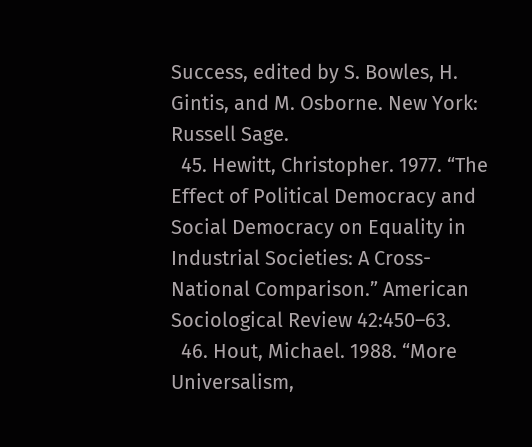Success, edited by S. Bowles, H. Gintis, and M. Osborne. New York: Russell Sage.
  45. Hewitt, Christopher. 1977. “The Effect of Political Democracy and Social Democracy on Equality in Industrial Societies: A Cross-National Comparison.” American Sociological Review 42:450–63.
  46. Hout, Michael. 1988. “More Universalism,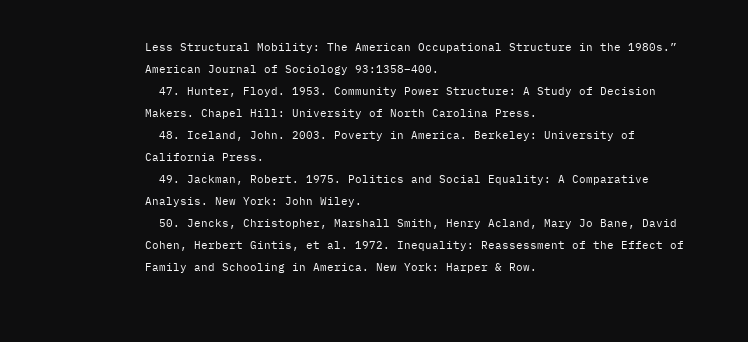Less Structural Mobility: The American Occupational Structure in the 1980s.” American Journal of Sociology 93:1358–400.
  47. Hunter, Floyd. 1953. Community Power Structure: A Study of Decision Makers. Chapel Hill: University of North Carolina Press.
  48. Iceland, John. 2003. Poverty in America. Berkeley: University of California Press.
  49. Jackman, Robert. 1975. Politics and Social Equality: A Comparative Analysis. New York: John Wiley.
  50. Jencks, Christopher, Marshall Smith, Henry Acland, Mary Jo Bane, David Cohen, Herbert Gintis, et al. 1972. Inequality: Reassessment of the Effect of Family and Schooling in America. New York: Harper & Row.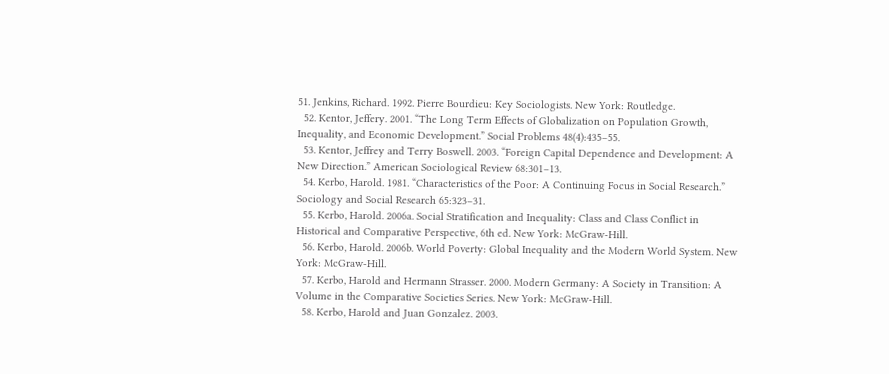51. Jenkins, Richard. 1992. Pierre Bourdieu: Key Sociologists. New York: Routledge.
  52. Kentor, Jeffery. 2001. “The Long Term Effects of Globalization on Population Growth, Inequality, and Economic Development.” Social Problems 48(4):435–55.
  53. Kentor, Jeffrey and Terry Boswell. 2003. “Foreign Capital Dependence and Development: A New Direction.” American Sociological Review 68:301–13.
  54. Kerbo, Harold. 1981. “Characteristics of the Poor: A Continuing Focus in Social Research.” Sociology and Social Research 65:323–31.
  55. Kerbo, Harold. 2006a. Social Stratification and Inequality: Class and Class Conflict in Historical and Comparative Perspective, 6th ed. New York: McGraw-Hill.
  56. Kerbo, Harold. 2006b. World Poverty: Global Inequality and the Modern World System. New York: McGraw-Hill.
  57. Kerbo, Harold and Hermann Strasser. 2000. Modern Germany: A Society in Transition: A Volume in the Comparative Societies Series. New York: McGraw-Hill.
  58. Kerbo, Harold and Juan Gonzalez. 2003.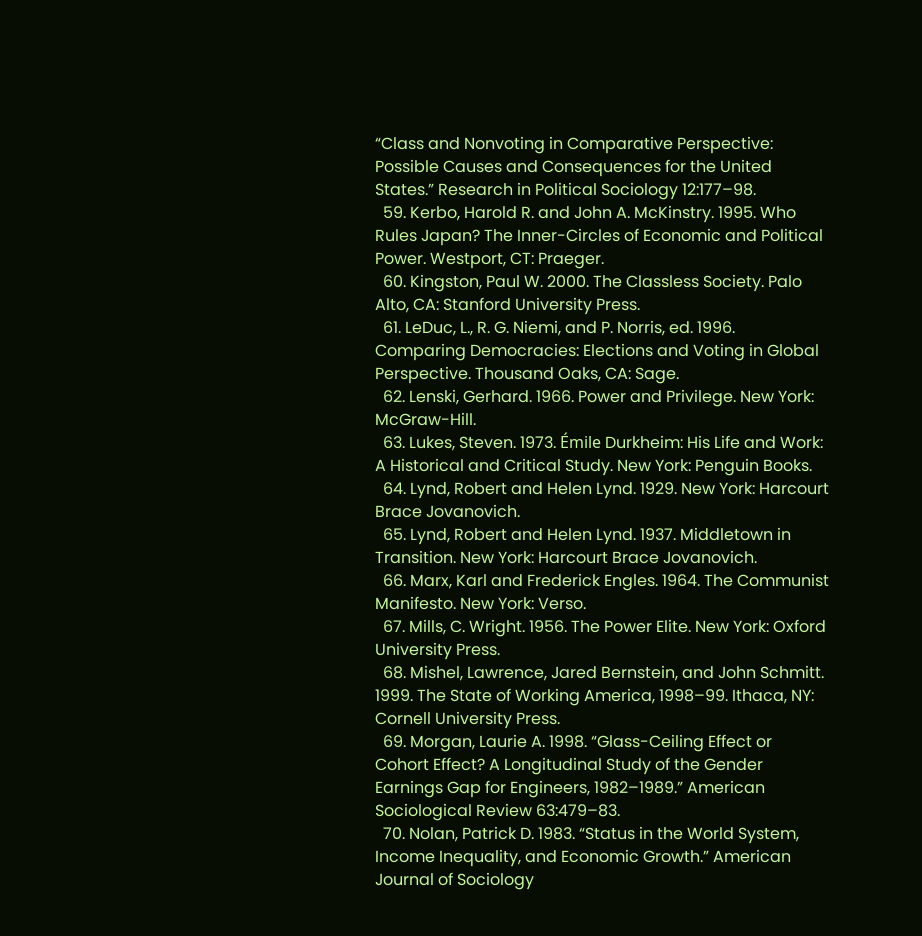“Class and Nonvoting in Comparative Perspective: Possible Causes and Consequences for the United States.” Research in Political Sociology 12:177–98.
  59. Kerbo, Harold R. and John A. McKinstry. 1995. Who Rules Japan? The Inner-Circles of Economic and Political Power. Westport, CT: Praeger.
  60. Kingston, Paul W. 2000. The Classless Society. Palo Alto, CA: Stanford University Press.
  61. LeDuc, L., R. G. Niemi, and P. Norris, ed. 1996. Comparing Democracies: Elections and Voting in Global Perspective. Thousand Oaks, CA: Sage.
  62. Lenski, Gerhard. 1966. Power and Privilege. New York: McGraw-Hill.
  63. Lukes, Steven. 1973. Émile Durkheim: His Life and Work: A Historical and Critical Study. New York: Penguin Books.
  64. Lynd, Robert and Helen Lynd. 1929. New York: Harcourt Brace Jovanovich.
  65. Lynd, Robert and Helen Lynd. 1937. Middletown in Transition. New York: Harcourt Brace Jovanovich.
  66. Marx, Karl and Frederick Engles. 1964. The Communist Manifesto. New York: Verso.
  67. Mills, C. Wright. 1956. The Power Elite. New York: Oxford University Press.
  68. Mishel, Lawrence, Jared Bernstein, and John Schmitt. 1999. The State of Working America, 1998–99. Ithaca, NY: Cornell University Press.
  69. Morgan, Laurie A. 1998. “Glass-Ceiling Effect or Cohort Effect? A Longitudinal Study of the Gender Earnings Gap for Engineers, 1982–1989.” American Sociological Review 63:479–83.
  70. Nolan, Patrick D. 1983. “Status in the World System, Income Inequality, and Economic Growth.” American Journal of Sociology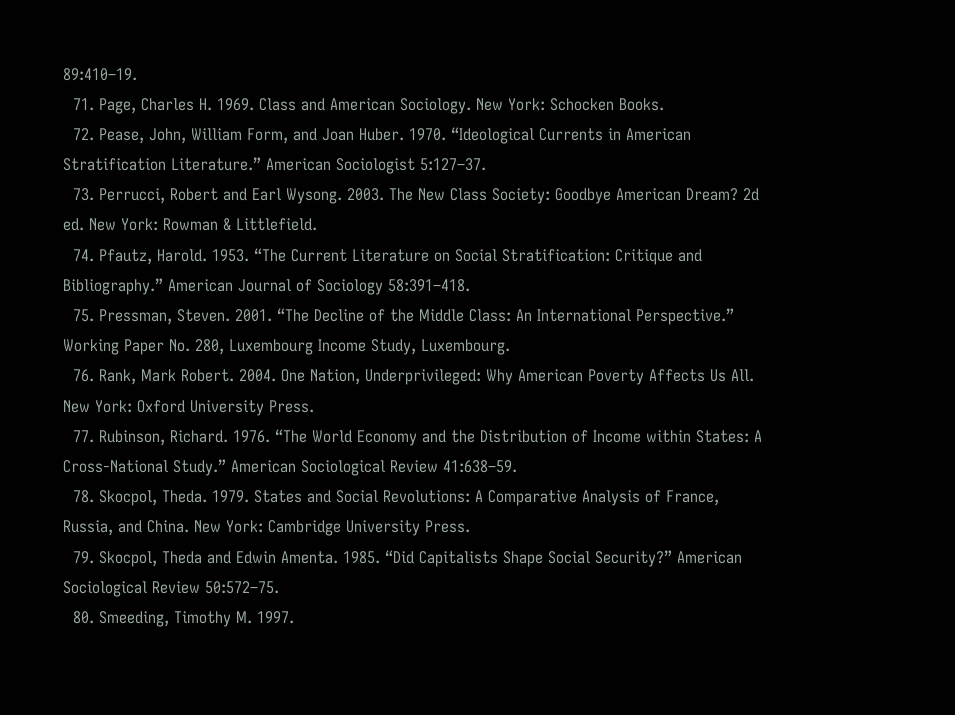89:410–19.
  71. Page, Charles H. 1969. Class and American Sociology. New York: Schocken Books.
  72. Pease, John, William Form, and Joan Huber. 1970. “Ideological Currents in American Stratification Literature.” American Sociologist 5:127–37.
  73. Perrucci, Robert and Earl Wysong. 2003. The New Class Society: Goodbye American Dream? 2d ed. New York: Rowman & Littlefield.
  74. Pfautz, Harold. 1953. “The Current Literature on Social Stratification: Critique and Bibliography.” American Journal of Sociology 58:391–418.
  75. Pressman, Steven. 2001. “The Decline of the Middle Class: An International Perspective.” Working Paper No. 280, Luxembourg Income Study, Luxembourg.
  76. Rank, Mark Robert. 2004. One Nation, Underprivileged: Why American Poverty Affects Us All. New York: Oxford University Press.
  77. Rubinson, Richard. 1976. “The World Economy and the Distribution of Income within States: A Cross-National Study.” American Sociological Review 41:638–59.
  78. Skocpol, Theda. 1979. States and Social Revolutions: A Comparative Analysis of France, Russia, and China. New York: Cambridge University Press.
  79. Skocpol, Theda and Edwin Amenta. 1985. “Did Capitalists Shape Social Security?” American Sociological Review 50:572–75.
  80. Smeeding, Timothy M. 1997.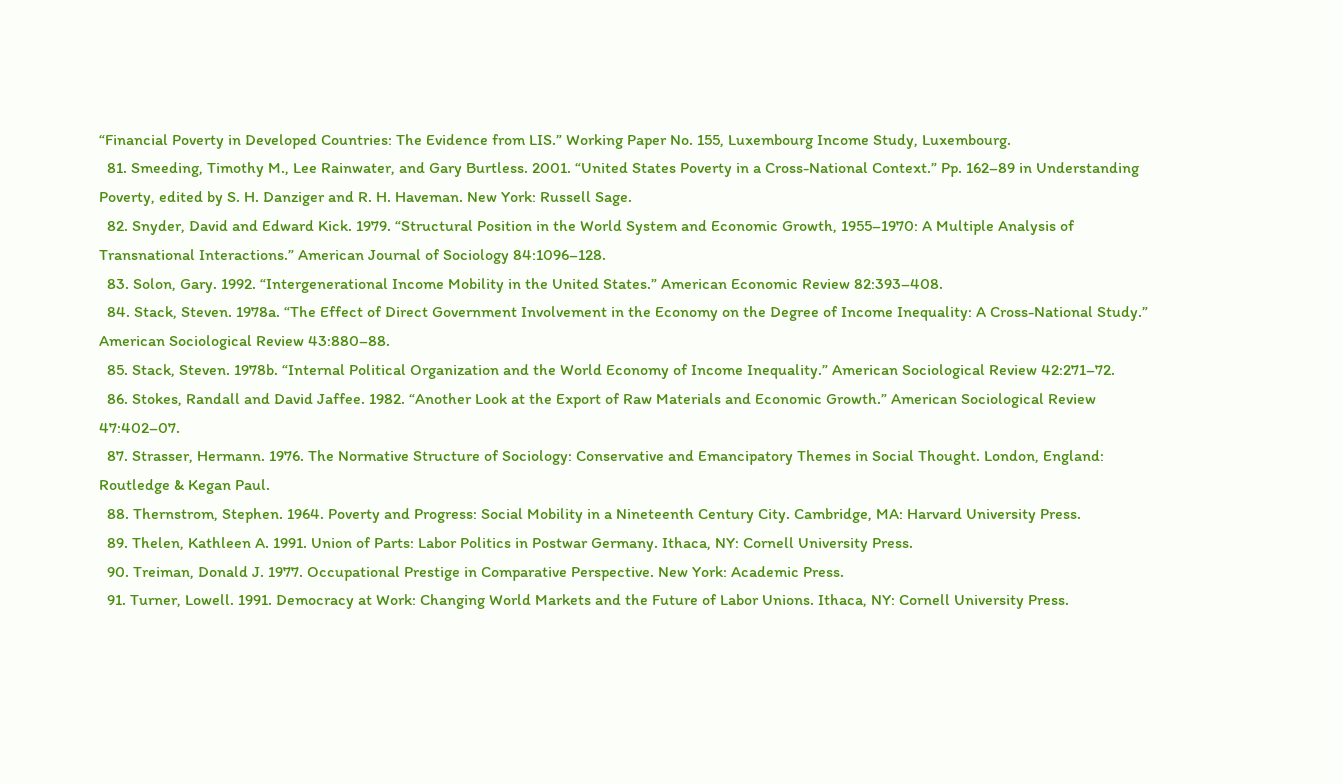“Financial Poverty in Developed Countries: The Evidence from LIS.” Working Paper No. 155, Luxembourg Income Study, Luxembourg.
  81. Smeeding, Timothy M., Lee Rainwater, and Gary Burtless. 2001. “United States Poverty in a Cross-National Context.” Pp. 162–89 in Understanding Poverty, edited by S. H. Danziger and R. H. Haveman. New York: Russell Sage.
  82. Snyder, David and Edward Kick. 1979. “Structural Position in the World System and Economic Growth, 1955–1970: A Multiple Analysis of Transnational Interactions.” American Journal of Sociology 84:1096–128.
  83. Solon, Gary. 1992. “Intergenerational Income Mobility in the United States.” American Economic Review 82:393–408.
  84. Stack, Steven. 1978a. “The Effect of Direct Government Involvement in the Economy on the Degree of Income Inequality: A Cross-National Study.” American Sociological Review 43:880–88.
  85. Stack, Steven. 1978b. “Internal Political Organization and the World Economy of Income Inequality.” American Sociological Review 42:271–72.
  86. Stokes, Randall and David Jaffee. 1982. “Another Look at the Export of Raw Materials and Economic Growth.” American Sociological Review 47:402–07.
  87. Strasser, Hermann. 1976. The Normative Structure of Sociology: Conservative and Emancipatory Themes in Social Thought. London, England: Routledge & Kegan Paul.
  88. Thernstrom, Stephen. 1964. Poverty and Progress: Social Mobility in a Nineteenth Century City. Cambridge, MA: Harvard University Press.
  89. Thelen, Kathleen A. 1991. Union of Parts: Labor Politics in Postwar Germany. Ithaca, NY: Cornell University Press.
  90. Treiman, Donald J. 1977. Occupational Prestige in Comparative Perspective. New York: Academic Press.
  91. Turner, Lowell. 1991. Democracy at Work: Changing World Markets and the Future of Labor Unions. Ithaca, NY: Cornell University Press.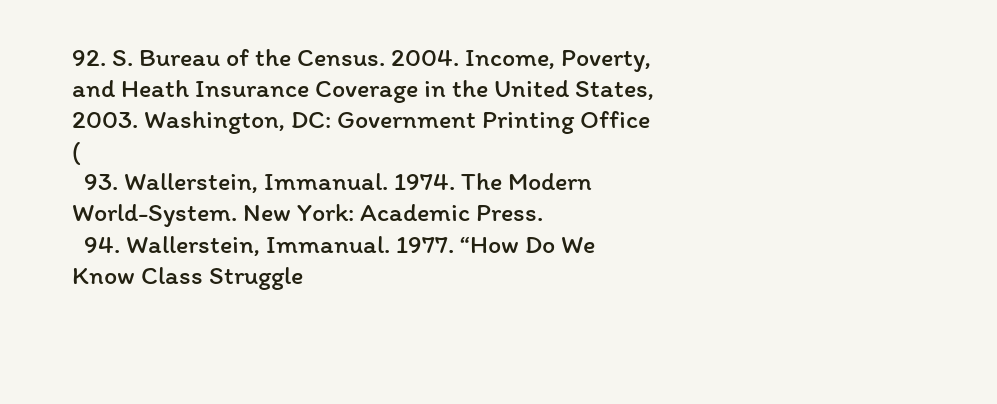92. S. Bureau of the Census. 2004. Income, Poverty, and Heath Insurance Coverage in the United States, 2003. Washington, DC: Government Printing Office (
  93. Wallerstein, Immanual. 1974. The Modern World-System. New York: Academic Press.
  94. Wallerstein, Immanual. 1977. “How Do We Know Class Struggle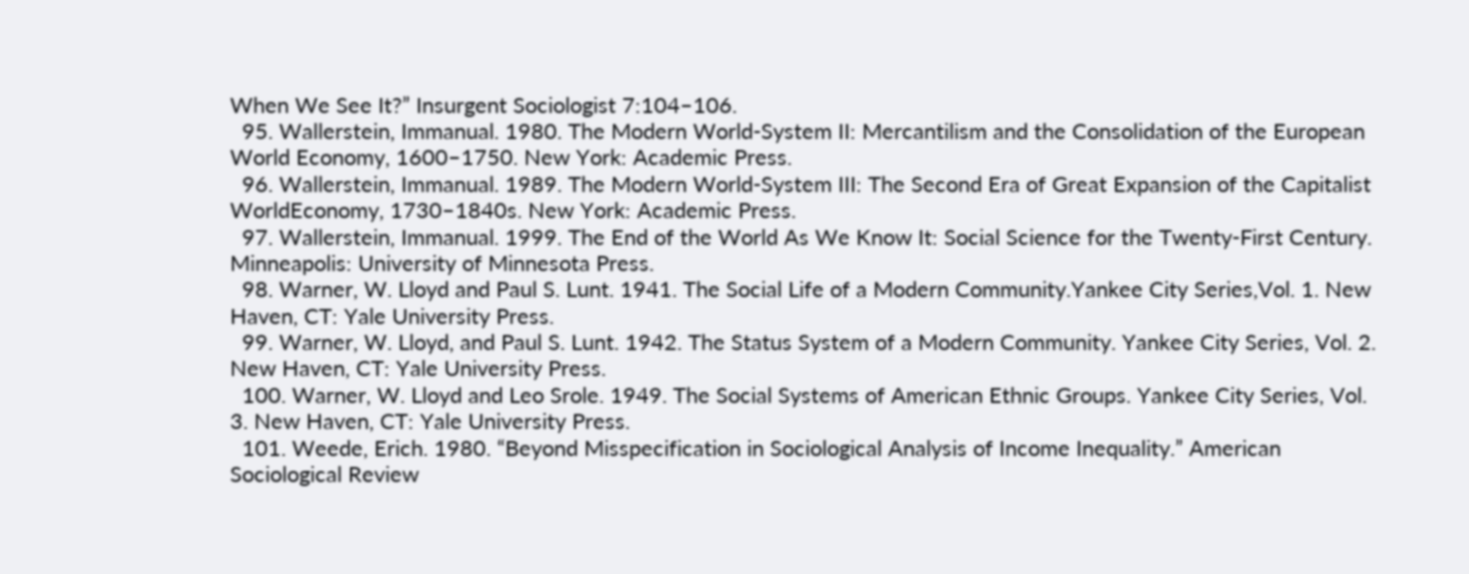When We See It?” Insurgent Sociologist 7:104–106.
  95. Wallerstein, Immanual. 1980. The Modern World-System II: Mercantilism and the Consolidation of the European World Economy, 1600–1750. New York: Academic Press.
  96. Wallerstein, Immanual. 1989. The Modern World-System III: The Second Era of Great Expansion of the Capitalist WorldEconomy, 1730–1840s. New York: Academic Press.
  97. Wallerstein, Immanual. 1999. The End of the World As We Know It: Social Science for the Twenty-First Century. Minneapolis: University of Minnesota Press.
  98. Warner, W. Lloyd and Paul S. Lunt. 1941. The Social Life of a Modern Community.Yankee City Series,Vol. 1. New Haven, CT: Yale University Press.
  99. Warner, W. Lloyd, and Paul S. Lunt. 1942. The Status System of a Modern Community. Yankee City Series, Vol. 2. New Haven, CT: Yale University Press.
  100. Warner, W. Lloyd and Leo Srole. 1949. The Social Systems of American Ethnic Groups. Yankee City Series, Vol. 3. New Haven, CT: Yale University Press.
  101. Weede, Erich. 1980. “Beyond Misspecification in Sociological Analysis of Income Inequality.” American Sociological Review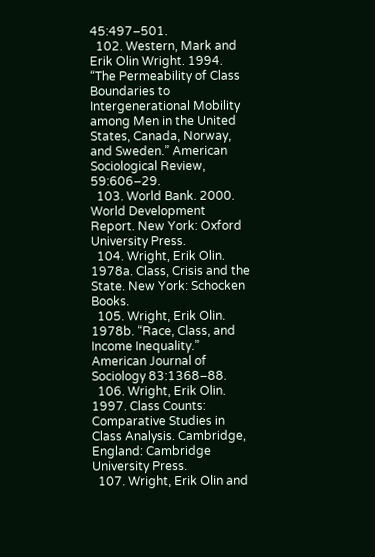45:497–501.
  102. Western, Mark and Erik Olin Wright. 1994. “The Permeability of Class Boundaries to Intergenerational Mobility among Men in the United States, Canada, Norway, and Sweden.” American Sociological Review, 59:606–29.
  103. World Bank. 2000. World Development Report. New York: Oxford University Press.
  104. Wright, Erik Olin. 1978a. Class, Crisis and the State. New York: Schocken Books.
  105. Wright, Erik Olin. 1978b. “Race, Class, and Income Inequality.” American Journal of Sociology 83:1368–88.
  106. Wright, Erik Olin. 1997. Class Counts: Comparative Studies in Class Analysis. Cambridge, England: Cambridge University Press.
  107. Wright, Erik Olin and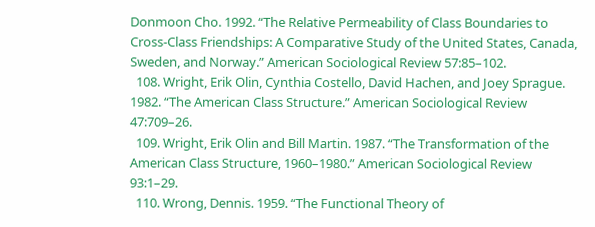Donmoon Cho. 1992. “The Relative Permeability of Class Boundaries to Cross-Class Friendships: A Comparative Study of the United States, Canada, Sweden, and Norway.” American Sociological Review 57:85–102.
  108. Wright, Erik Olin, Cynthia Costello, David Hachen, and Joey Sprague. 1982. “The American Class Structure.” American Sociological Review 47:709–26.
  109. Wright, Erik Olin and Bill Martin. 1987. “The Transformation of the American Class Structure, 1960–1980.” American Sociological Review 93:1–29.
  110. Wrong, Dennis. 1959. “The Functional Theory of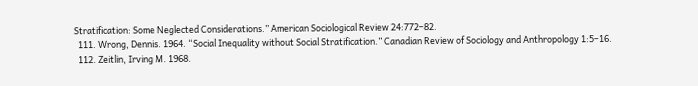Stratification: Some Neglected Considerations.” American Sociological Review 24:772–82.
  111. Wrong, Dennis. 1964. “Social Inequality without Social Stratification.” Canadian Review of Sociology and Anthropology 1:5–16.
  112. Zeitlin, Irving M. 1968.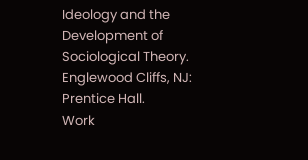Ideology and the Development of Sociological Theory. Englewood Cliffs, NJ: Prentice Hall.
Work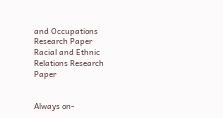and Occupations Research Paper
Racial and Ethnic Relations Research Paper


Always on-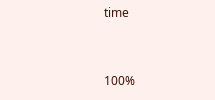time


100%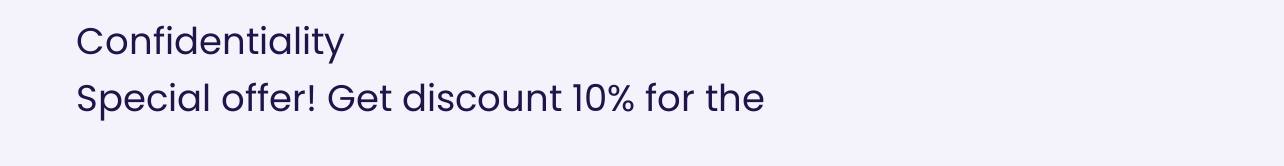Confidentiality
Special offer! Get discount 10% for the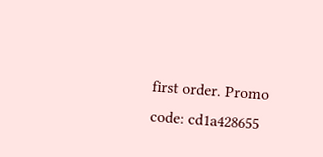first order. Promo code: cd1a428655